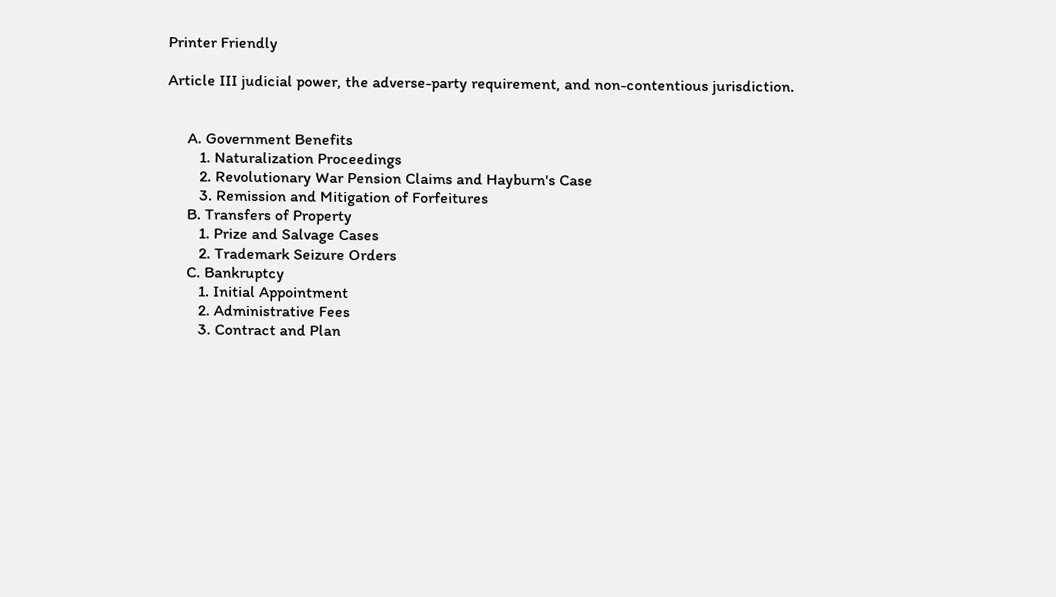Printer Friendly

Article III judicial power, the adverse-party requirement, and non-contentious jurisdiction.


     A. Government Benefits
        1. Naturalization Proceedings
        2. Revolutionary War Pension Claims and Hayburn's Case
        3. Remission and Mitigation of Forfeitures
     B. Transfers of Property
        1. Prize and Salvage Cases
        2. Trademark Seizure Orders
     C. Bankruptcy
        1. Initial Appointment
        2. Administrative Fees
        3. Contract and Plan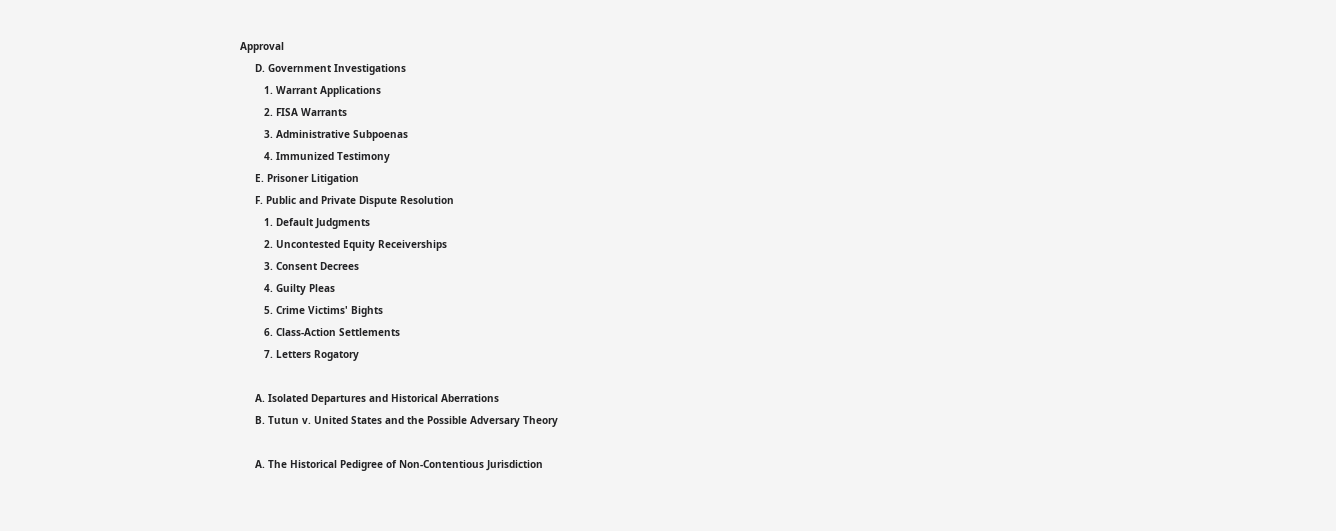Approval
     D. Government Investigations
        1. Warrant Applications
        2. FISA Warrants
        3. Administrative Subpoenas
        4. Immunized Testimony
     E. Prisoner Litigation
     F. Public and Private Dispute Resolution
        1. Default Judgments
        2. Uncontested Equity Receiverships
        3. Consent Decrees
        4. Guilty Pleas
        5. Crime Victims' Bights
        6. Class-Action Settlements
        7. Letters Rogatory

     A. Isolated Departures and Historical Aberrations
     B. Tutun v. United States and the Possible Adversary Theory

     A. The Historical Pedigree of Non-Contentious Jurisdiction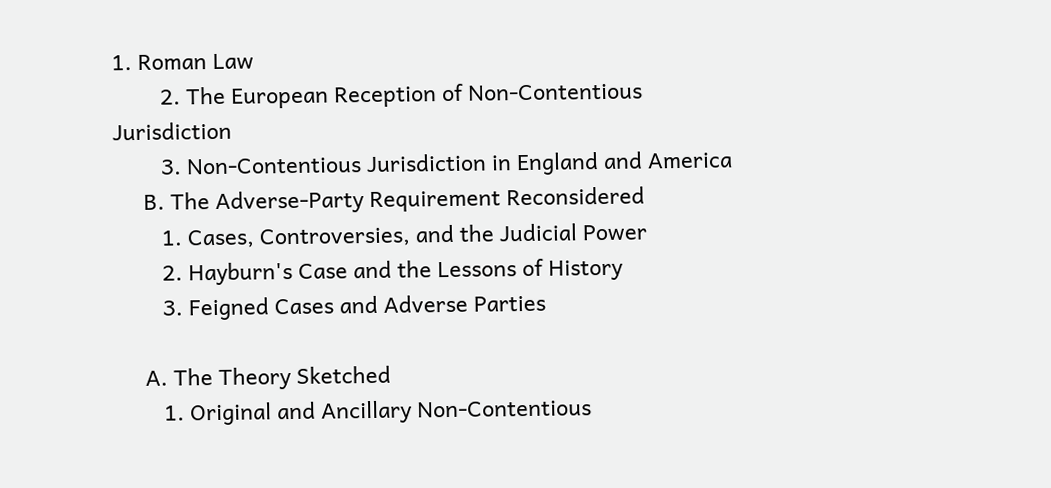1. Roman Law
        2. The European Reception of Non-Contentious Jurisdiction
        3. Non-Contentious Jurisdiction in England and America
     B. The Adverse-Party Requirement Reconsidered
        1. Cases, Controversies, and the Judicial Power
        2. Hayburn's Case and the Lessons of History
        3. Feigned Cases and Adverse Parties

     A. The Theory Sketched
        1. Original and Ancillary Non-Contentious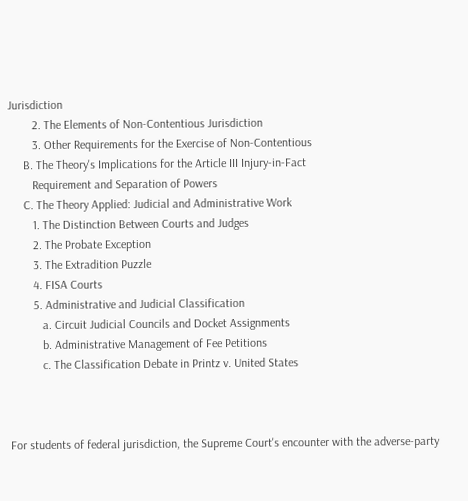Jurisdiction
        2. The Elements of Non-Contentious Jurisdiction
        3. Other Requirements for the Exercise of Non-Contentious
     B. The Theory's Implications for the Article III Injury-in-Fact
        Requirement and Separation of Powers
     C. The Theory Applied: Judicial and Administrative Work
        1. The Distinction Between Courts and Judges
        2. The Probate Exception
        3. The Extradition Puzzle
        4. FISA Courts
        5. Administrative and Judicial Classification
           a. Circuit Judicial Councils and Docket Assignments
           b. Administrative Management of Fee Petitions
           c. The Classification Debate in Printz v. United States



For students of federal jurisdiction, the Supreme Court's encounter with the adverse-party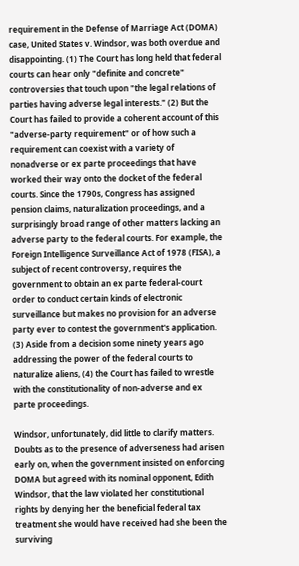requirement in the Defense of Marriage Act (DOMA) case, United States v. Windsor, was both overdue and disappointing. (1) The Court has long held that federal courts can hear only "definite and concrete" controversies that touch upon "the legal relations of parties having adverse legal interests." (2) But the Court has failed to provide a coherent account of this "adverse-party requirement" or of how such a requirement can coexist with a variety of nonadverse or ex parte proceedings that have worked their way onto the docket of the federal courts. Since the 1790s, Congress has assigned pension claims, naturalization proceedings, and a surprisingly broad range of other matters lacking an adverse party to the federal courts. For example, the Foreign Intelligence Surveillance Act of 1978 (FISA), a subject of recent controversy, requires the government to obtain an ex parte federal-court order to conduct certain kinds of electronic surveillance but makes no provision for an adverse party ever to contest the government's application. (3) Aside from a decision some ninety years ago addressing the power of the federal courts to naturalize aliens, (4) the Court has failed to wrestle with the constitutionality of non-adverse and ex parte proceedings.

Windsor, unfortunately, did little to clarify matters. Doubts as to the presence of adverseness had arisen early on, when the government insisted on enforcing DOMA but agreed with its nominal opponent, Edith Windsor, that the law violated her constitutional rights by denying her the beneficial federal tax treatment she would have received had she been the surviving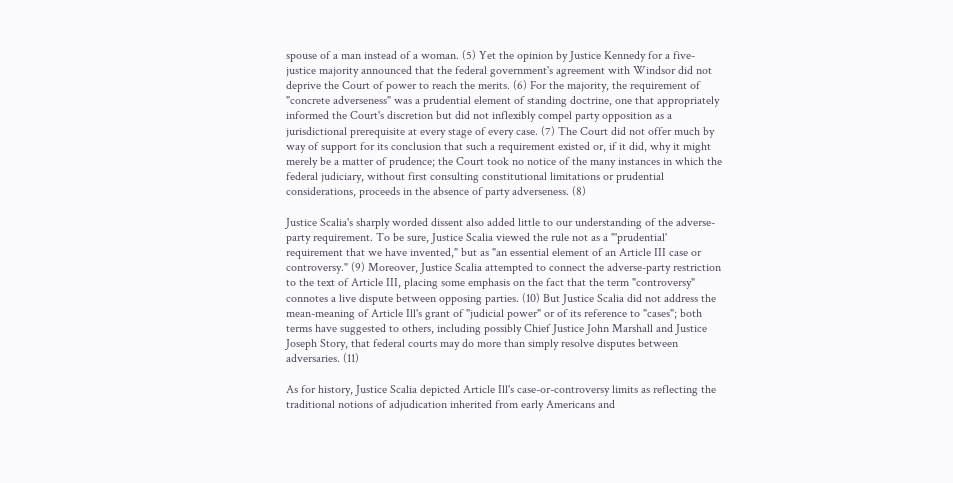spouse of a man instead of a woman. (5) Yet the opinion by Justice Kennedy for a five-justice majority announced that the federal government's agreement with Windsor did not deprive the Court of power to reach the merits. (6) For the majority, the requirement of "concrete adverseness" was a prudential element of standing doctrine, one that appropriately informed the Court's discretion but did not inflexibly compel party opposition as a jurisdictional prerequisite at every stage of every case. (7) The Court did not offer much by way of support for its conclusion that such a requirement existed or, if it did, why it might merely be a matter of prudence; the Court took no notice of the many instances in which the federal judiciary, without first consulting constitutional limitations or prudential considerations, proceeds in the absence of party adverseness. (8)

Justice Scalia's sharply worded dissent also added little to our understanding of the adverse-party requirement. To be sure, Justice Scalia viewed the rule not as a "'prudential' requirement that we have invented," but as "an essential element of an Article III case or controversy." (9) Moreover, Justice Scalia attempted to connect the adverse-party restriction to the text of Article III, placing some emphasis on the fact that the term "controversy" connotes a live dispute between opposing parties. (10) But Justice Scalia did not address the mean-meaning of Article Ill's grant of "judicial power" or of its reference to "cases"; both terms have suggested to others, including possibly Chief Justice John Marshall and Justice Joseph Story, that federal courts may do more than simply resolve disputes between adversaries. (11)

As for history, Justice Scalia depicted Article Ill's case-or-controversy limits as reflecting the traditional notions of adjudication inherited from early Americans and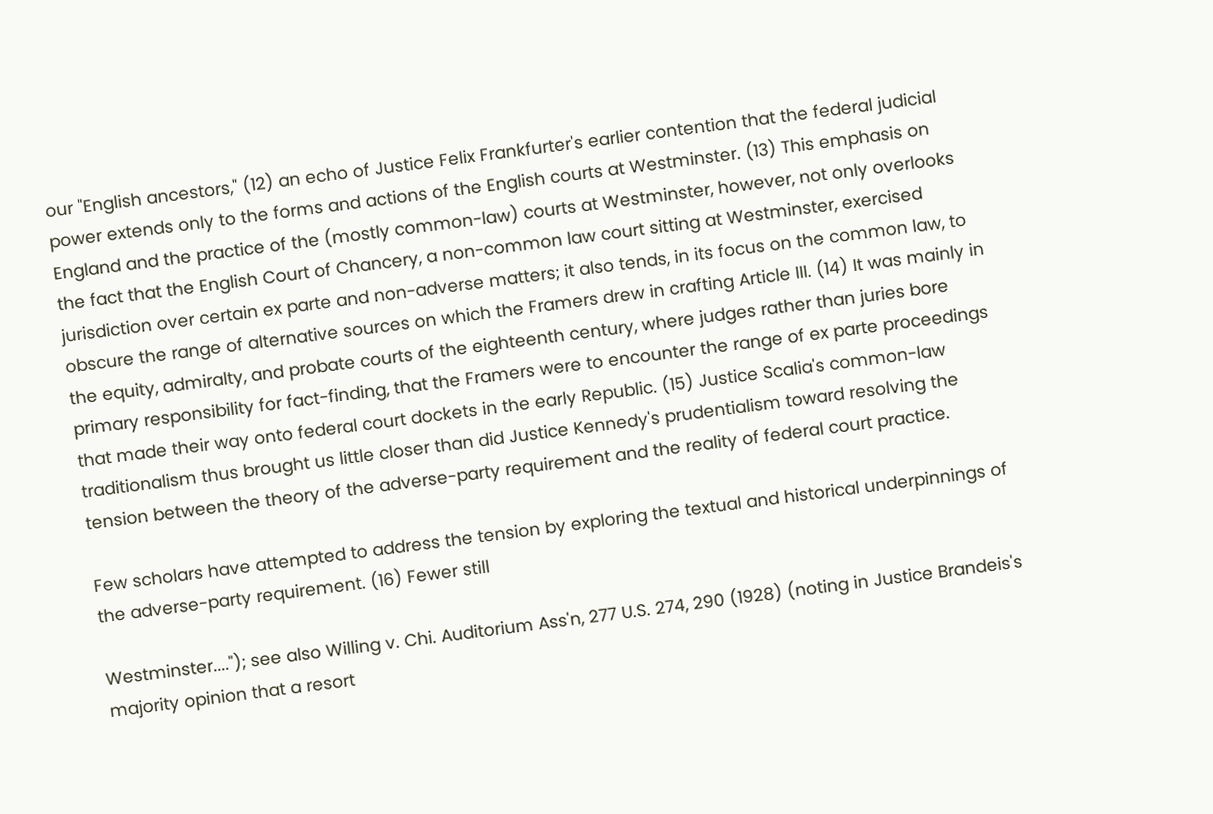our "English ancestors," (12) an echo of Justice Felix Frankfurter's earlier contention that the federal judicial power extends only to the forms and actions of the English courts at Westminster. (13) This emphasis on England and the practice of the (mostly common-law) courts at Westminster, however, not only overlooks the fact that the English Court of Chancery, a non-common law court sitting at Westminster, exercised jurisdiction over certain ex parte and non-adverse matters; it also tends, in its focus on the common law, to obscure the range of alternative sources on which the Framers drew in crafting Article III. (14) It was mainly in the equity, admiralty, and probate courts of the eighteenth century, where judges rather than juries bore primary responsibility for fact-finding, that the Framers were to encounter the range of ex parte proceedings that made their way onto federal court dockets in the early Republic. (15) Justice Scalia's common-law traditionalism thus brought us little closer than did Justice Kennedy's prudentialism toward resolving the tension between the theory of the adverse-party requirement and the reality of federal court practice.

Few scholars have attempted to address the tension by exploring the textual and historical underpinnings of the adverse-party requirement. (16) Fewer still

Westminster...."); see also Willing v. Chi. Auditorium Ass'n, 277 U.S. 274, 290 (1928) (noting in Justice Brandeis's majority opinion that a resort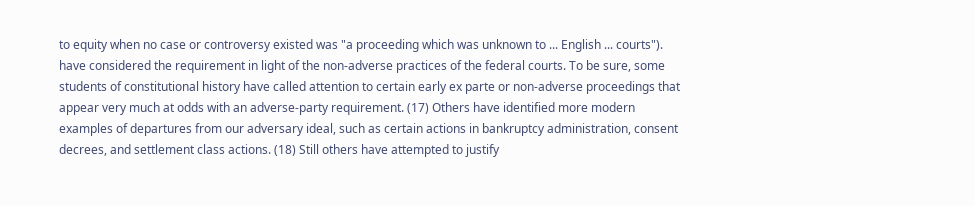to equity when no case or controversy existed was "a proceeding which was unknown to ... English ... courts"). have considered the requirement in light of the non-adverse practices of the federal courts. To be sure, some students of constitutional history have called attention to certain early ex parte or non-adverse proceedings that appear very much at odds with an adverse-party requirement. (17) Others have identified more modern examples of departures from our adversary ideal, such as certain actions in bankruptcy administration, consent decrees, and settlement class actions. (18) Still others have attempted to justify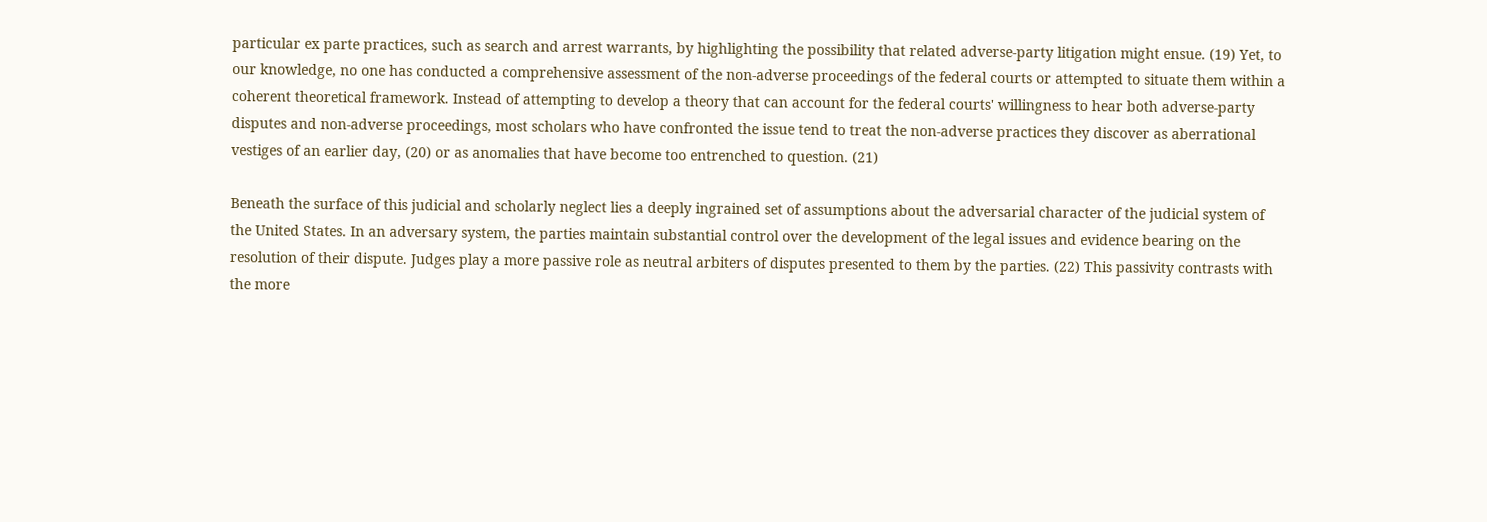particular ex parte practices, such as search and arrest warrants, by highlighting the possibility that related adverse-party litigation might ensue. (19) Yet, to our knowledge, no one has conducted a comprehensive assessment of the non-adverse proceedings of the federal courts or attempted to situate them within a coherent theoretical framework. Instead of attempting to develop a theory that can account for the federal courts' willingness to hear both adverse-party disputes and non-adverse proceedings, most scholars who have confronted the issue tend to treat the non-adverse practices they discover as aberrational vestiges of an earlier day, (20) or as anomalies that have become too entrenched to question. (21)

Beneath the surface of this judicial and scholarly neglect lies a deeply ingrained set of assumptions about the adversarial character of the judicial system of the United States. In an adversary system, the parties maintain substantial control over the development of the legal issues and evidence bearing on the resolution of their dispute. Judges play a more passive role as neutral arbiters of disputes presented to them by the parties. (22) This passivity contrasts with the more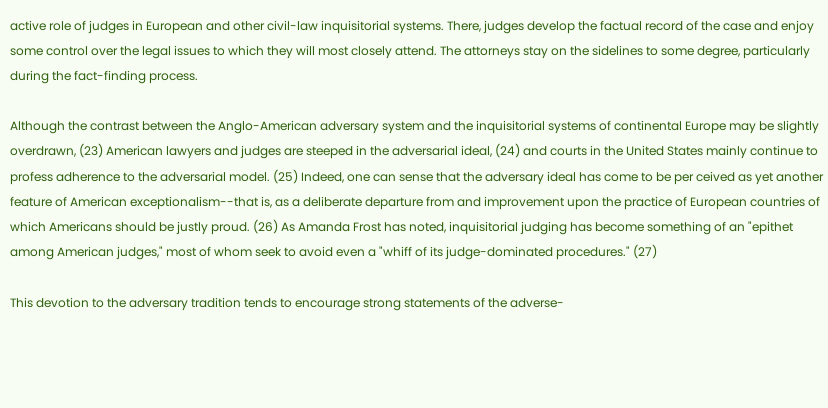active role of judges in European and other civil-law inquisitorial systems. There, judges develop the factual record of the case and enjoy some control over the legal issues to which they will most closely attend. The attorneys stay on the sidelines to some degree, particularly during the fact-finding process.

Although the contrast between the Anglo-American adversary system and the inquisitorial systems of continental Europe may be slightly overdrawn, (23) American lawyers and judges are steeped in the adversarial ideal, (24) and courts in the United States mainly continue to profess adherence to the adversarial model. (25) Indeed, one can sense that the adversary ideal has come to be per ceived as yet another feature of American exceptionalism--that is, as a deliberate departure from and improvement upon the practice of European countries of which Americans should be justly proud. (26) As Amanda Frost has noted, inquisitorial judging has become something of an "epithet among American judges," most of whom seek to avoid even a "whiff of its judge-dominated procedures." (27)

This devotion to the adversary tradition tends to encourage strong statements of the adverse-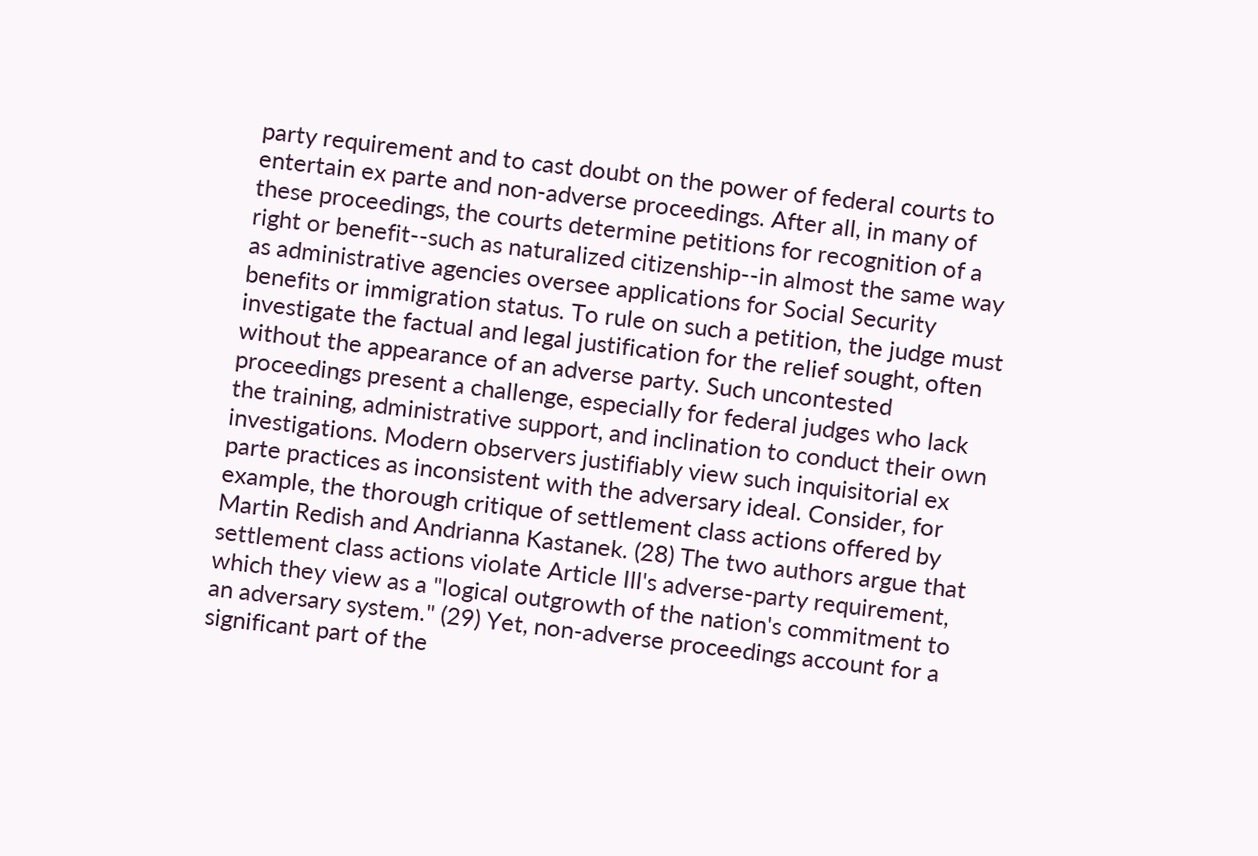party requirement and to cast doubt on the power of federal courts to entertain ex parte and non-adverse proceedings. After all, in many of these proceedings, the courts determine petitions for recognition of a right or benefit--such as naturalized citizenship--in almost the same way as administrative agencies oversee applications for Social Security benefits or immigration status. To rule on such a petition, the judge must investigate the factual and legal justification for the relief sought, often without the appearance of an adverse party. Such uncontested proceedings present a challenge, especially for federal judges who lack the training, administrative support, and inclination to conduct their own investigations. Modern observers justifiably view such inquisitorial ex parte practices as inconsistent with the adversary ideal. Consider, for example, the thorough critique of settlement class actions offered by Martin Redish and Andrianna Kastanek. (28) The two authors argue that settlement class actions violate Article Ill's adverse-party requirement, which they view as a "logical outgrowth of the nation's commitment to an adversary system." (29) Yet, non-adverse proceedings account for a significant part of the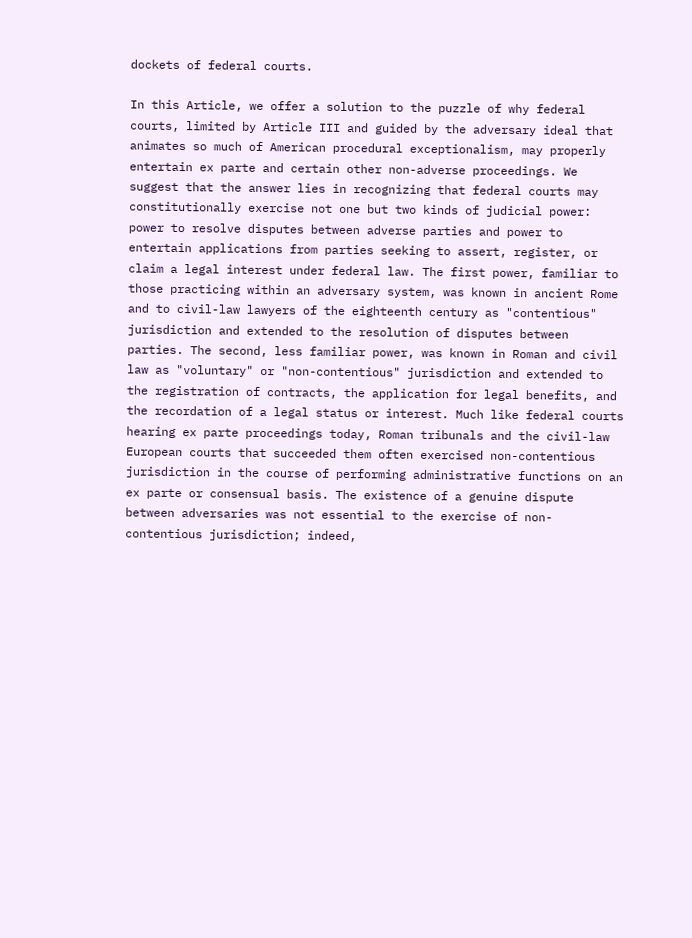dockets of federal courts.

In this Article, we offer a solution to the puzzle of why federal courts, limited by Article III and guided by the adversary ideal that animates so much of American procedural exceptionalism, may properly entertain ex parte and certain other non-adverse proceedings. We suggest that the answer lies in recognizing that federal courts may constitutionally exercise not one but two kinds of judicial power: power to resolve disputes between adverse parties and power to entertain applications from parties seeking to assert, register, or claim a legal interest under federal law. The first power, familiar to those practicing within an adversary system, was known in ancient Rome and to civil-law lawyers of the eighteenth century as "contentious" jurisdiction and extended to the resolution of disputes between parties. The second, less familiar power, was known in Roman and civil law as "voluntary" or "non-contentious" jurisdiction and extended to the registration of contracts, the application for legal benefits, and the recordation of a legal status or interest. Much like federal courts hearing ex parte proceedings today, Roman tribunals and the civil-law European courts that succeeded them often exercised non-contentious jurisdiction in the course of performing administrative functions on an ex parte or consensual basis. The existence of a genuine dispute between adversaries was not essential to the exercise of non-contentious jurisdiction; indeed,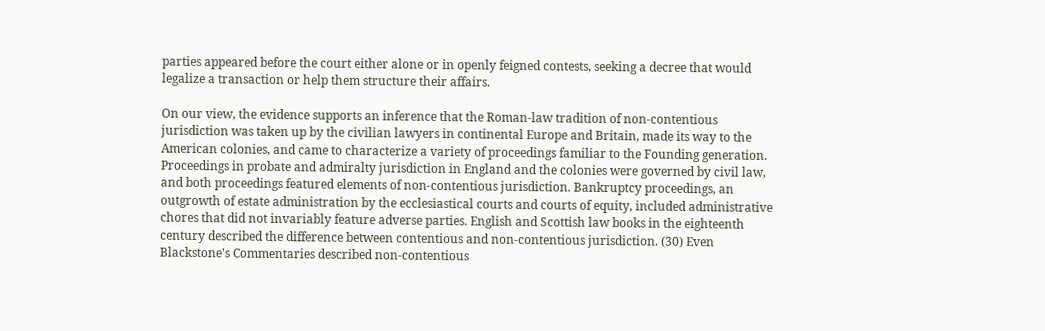parties appeared before the court either alone or in openly feigned contests, seeking a decree that would legalize a transaction or help them structure their affairs.

On our view, the evidence supports an inference that the Roman-law tradition of non-contentious jurisdiction was taken up by the civilian lawyers in continental Europe and Britain, made its way to the American colonies, and came to characterize a variety of proceedings familiar to the Founding generation. Proceedings in probate and admiralty jurisdiction in England and the colonies were governed by civil law, and both proceedings featured elements of non-contentious jurisdiction. Bankruptcy proceedings, an outgrowth of estate administration by the ecclesiastical courts and courts of equity, included administrative chores that did not invariably feature adverse parties. English and Scottish law books in the eighteenth century described the difference between contentious and non-contentious jurisdiction. (30) Even Blackstone's Commentaries described non-contentious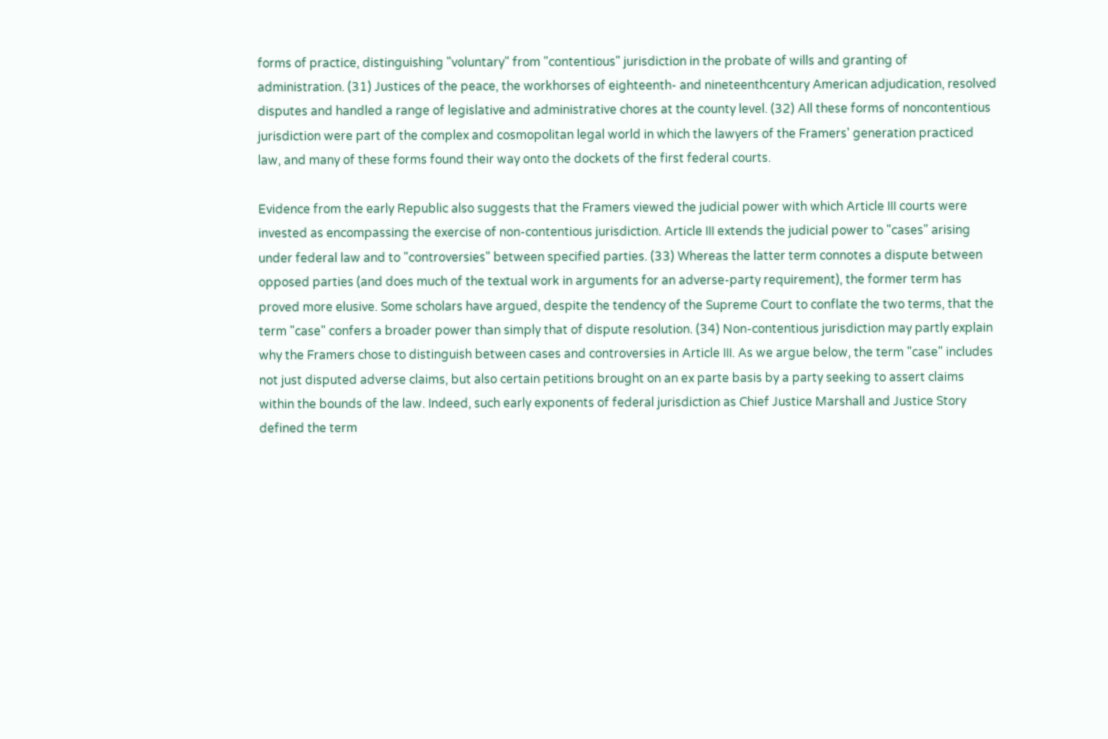forms of practice, distinguishing "voluntary" from "contentious" jurisdiction in the probate of wills and granting of administration. (31) Justices of the peace, the workhorses of eighteenth- and nineteenthcentury American adjudication, resolved disputes and handled a range of legislative and administrative chores at the county level. (32) All these forms of noncontentious jurisdiction were part of the complex and cosmopolitan legal world in which the lawyers of the Framers' generation practiced law, and many of these forms found their way onto the dockets of the first federal courts.

Evidence from the early Republic also suggests that the Framers viewed the judicial power with which Article III courts were invested as encompassing the exercise of non-contentious jurisdiction. Article III extends the judicial power to "cases" arising under federal law and to "controversies" between specified parties. (33) Whereas the latter term connotes a dispute between opposed parties (and does much of the textual work in arguments for an adverse-party requirement), the former term has proved more elusive. Some scholars have argued, despite the tendency of the Supreme Court to conflate the two terms, that the term "case" confers a broader power than simply that of dispute resolution. (34) Non-contentious jurisdiction may partly explain why the Framers chose to distinguish between cases and controversies in Article III. As we argue below, the term "case" includes not just disputed adverse claims, but also certain petitions brought on an ex parte basis by a party seeking to assert claims within the bounds of the law. Indeed, such early exponents of federal jurisdiction as Chief Justice Marshall and Justice Story defined the term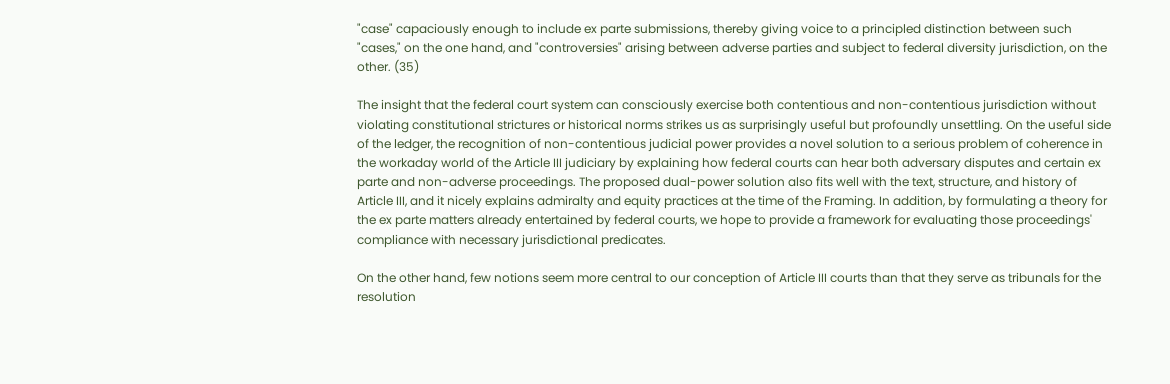"case" capaciously enough to include ex parte submissions, thereby giving voice to a principled distinction between such "cases," on the one hand, and "controversies" arising between adverse parties and subject to federal diversity jurisdiction, on the other. (35)

The insight that the federal court system can consciously exercise both contentious and non-contentious jurisdiction without violating constitutional strictures or historical norms strikes us as surprisingly useful but profoundly unsettling. On the useful side of the ledger, the recognition of non-contentious judicial power provides a novel solution to a serious problem of coherence in the workaday world of the Article III judiciary by explaining how federal courts can hear both adversary disputes and certain ex parte and non-adverse proceedings. The proposed dual-power solution also fits well with the text, structure, and history of Article III, and it nicely explains admiralty and equity practices at the time of the Framing. In addition, by formulating a theory for the ex parte matters already entertained by federal courts, we hope to provide a framework for evaluating those proceedings' compliance with necessary jurisdictional predicates.

On the other hand, few notions seem more central to our conception of Article III courts than that they serve as tribunals for the resolution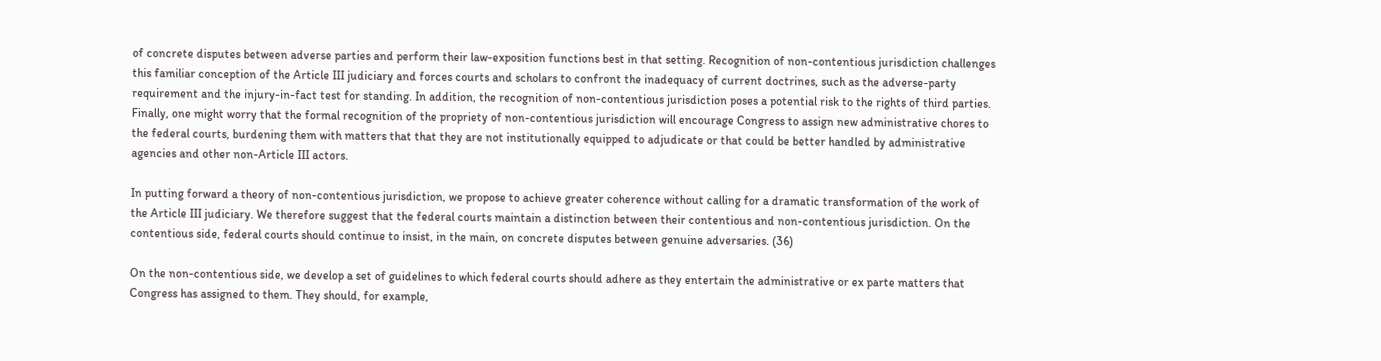of concrete disputes between adverse parties and perform their law-exposition functions best in that setting. Recognition of non-contentious jurisdiction challenges this familiar conception of the Article III judiciary and forces courts and scholars to confront the inadequacy of current doctrines, such as the adverse-party requirement and the injury-in-fact test for standing. In addition, the recognition of non-contentious jurisdiction poses a potential risk to the rights of third parties. Finally, one might worry that the formal recognition of the propriety of non-contentious jurisdiction will encourage Congress to assign new administrative chores to the federal courts, burdening them with matters that that they are not institutionally equipped to adjudicate or that could be better handled by administrative agencies and other non-Article III actors.

In putting forward a theory of non-contentious jurisdiction, we propose to achieve greater coherence without calling for a dramatic transformation of the work of the Article III judiciary. We therefore suggest that the federal courts maintain a distinction between their contentious and non-contentious jurisdiction. On the contentious side, federal courts should continue to insist, in the main, on concrete disputes between genuine adversaries. (36)

On the non-contentious side, we develop a set of guidelines to which federal courts should adhere as they entertain the administrative or ex parte matters that Congress has assigned to them. They should, for example,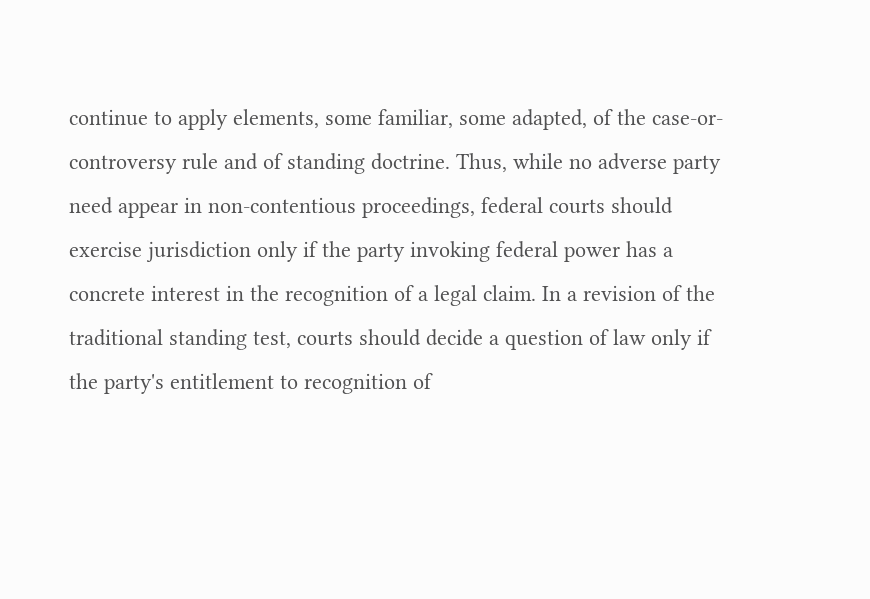continue to apply elements, some familiar, some adapted, of the case-or-controversy rule and of standing doctrine. Thus, while no adverse party need appear in non-contentious proceedings, federal courts should exercise jurisdiction only if the party invoking federal power has a concrete interest in the recognition of a legal claim. In a revision of the traditional standing test, courts should decide a question of law only if the party's entitlement to recognition of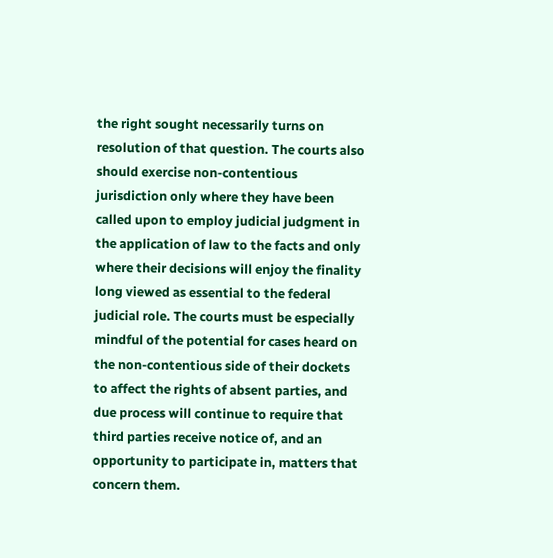the right sought necessarily turns on resolution of that question. The courts also should exercise non-contentious jurisdiction only where they have been called upon to employ judicial judgment in the application of law to the facts and only where their decisions will enjoy the finality long viewed as essential to the federal judicial role. The courts must be especially mindful of the potential for cases heard on the non-contentious side of their dockets to affect the rights of absent parties, and due process will continue to require that third parties receive notice of, and an opportunity to participate in, matters that concern them.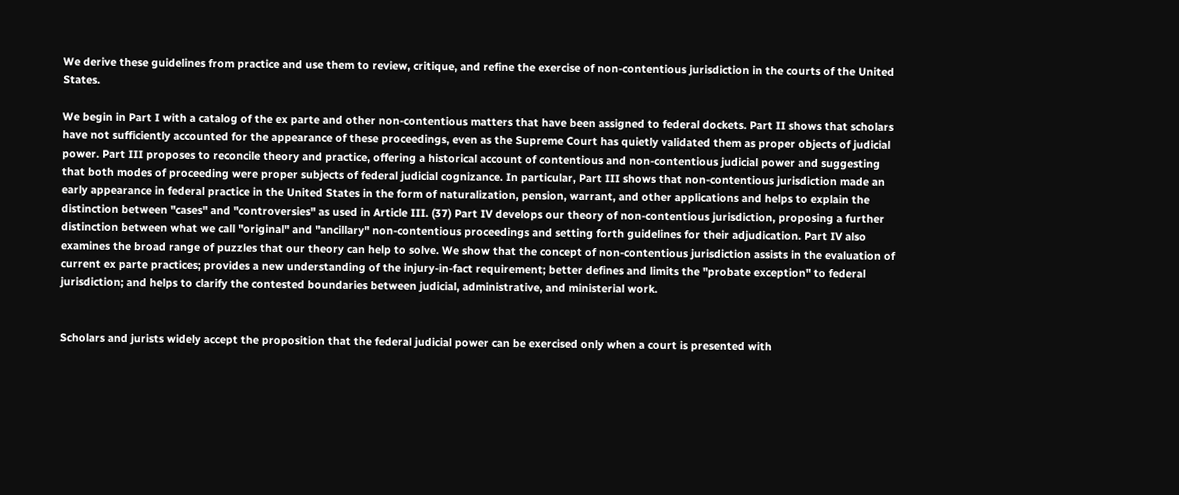We derive these guidelines from practice and use them to review, critique, and refine the exercise of non-contentious jurisdiction in the courts of the United States.

We begin in Part I with a catalog of the ex parte and other non-contentious matters that have been assigned to federal dockets. Part II shows that scholars have not sufficiently accounted for the appearance of these proceedings, even as the Supreme Court has quietly validated them as proper objects of judicial power. Part III proposes to reconcile theory and practice, offering a historical account of contentious and non-contentious judicial power and suggesting that both modes of proceeding were proper subjects of federal judicial cognizance. In particular, Part III shows that non-contentious jurisdiction made an early appearance in federal practice in the United States in the form of naturalization, pension, warrant, and other applications and helps to explain the distinction between "cases" and "controversies" as used in Article III. (37) Part IV develops our theory of non-contentious jurisdiction, proposing a further distinction between what we call "original" and "ancillary" non-contentious proceedings and setting forth guidelines for their adjudication. Part IV also examines the broad range of puzzles that our theory can help to solve. We show that the concept of non-contentious jurisdiction assists in the evaluation of current ex parte practices; provides a new understanding of the injury-in-fact requirement; better defines and limits the "probate exception" to federal jurisdiction; and helps to clarify the contested boundaries between judicial, administrative, and ministerial work.


Scholars and jurists widely accept the proposition that the federal judicial power can be exercised only when a court is presented with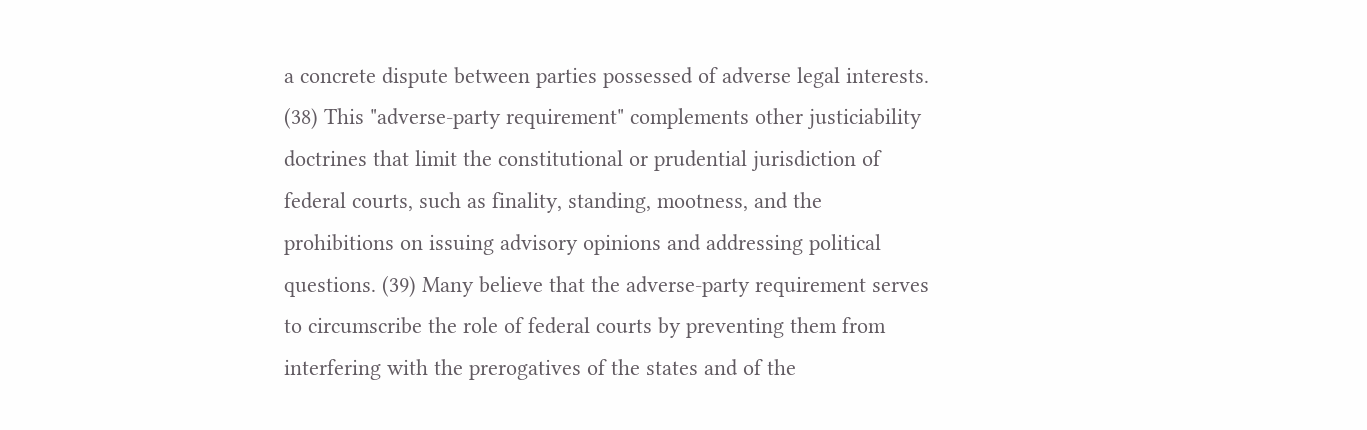a concrete dispute between parties possessed of adverse legal interests. (38) This "adverse-party requirement" complements other justiciability doctrines that limit the constitutional or prudential jurisdiction of federal courts, such as finality, standing, mootness, and the prohibitions on issuing advisory opinions and addressing political questions. (39) Many believe that the adverse-party requirement serves to circumscribe the role of federal courts by preventing them from interfering with the prerogatives of the states and of the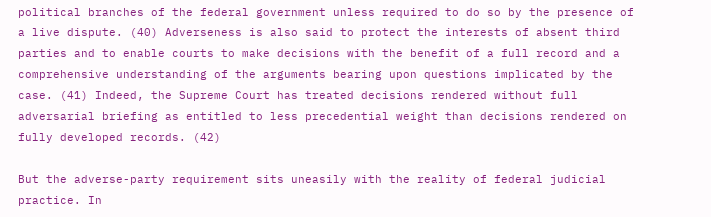political branches of the federal government unless required to do so by the presence of a live dispute. (40) Adverseness is also said to protect the interests of absent third parties and to enable courts to make decisions with the benefit of a full record and a comprehensive understanding of the arguments bearing upon questions implicated by the case. (41) Indeed, the Supreme Court has treated decisions rendered without full adversarial briefing as entitled to less precedential weight than decisions rendered on fully developed records. (42)

But the adverse-party requirement sits uneasily with the reality of federal judicial practice. In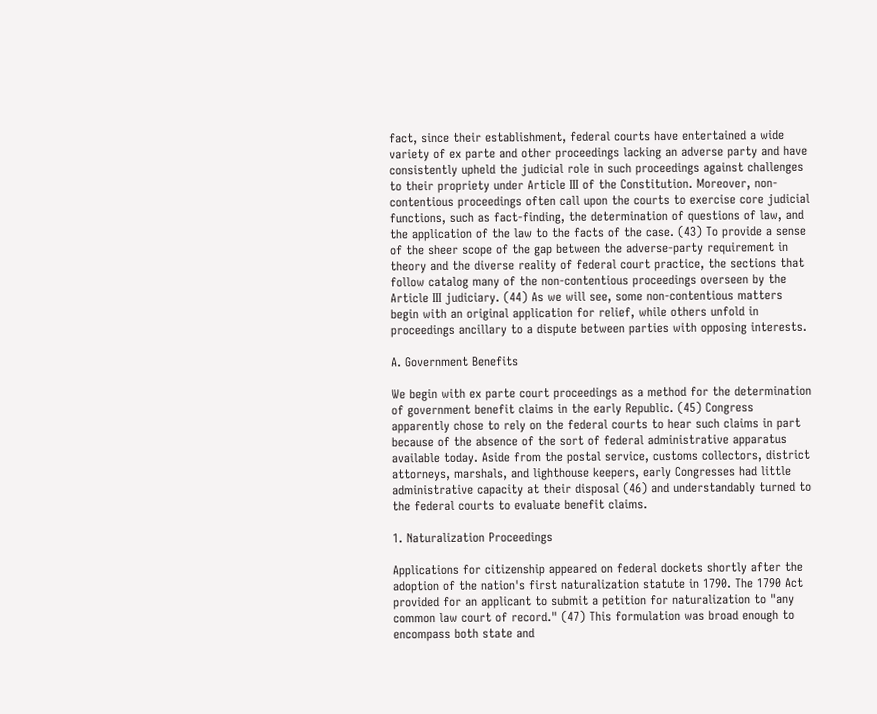fact, since their establishment, federal courts have entertained a wide variety of ex parte and other proceedings lacking an adverse party and have consistently upheld the judicial role in such proceedings against challenges to their propriety under Article III of the Constitution. Moreover, non-contentious proceedings often call upon the courts to exercise core judicial functions, such as fact-finding, the determination of questions of law, and the application of the law to the facts of the case. (43) To provide a sense of the sheer scope of the gap between the adverse-party requirement in theory and the diverse reality of federal court practice, the sections that follow catalog many of the non-contentious proceedings overseen by the Article III judiciary. (44) As we will see, some non-contentious matters begin with an original application for relief, while others unfold in proceedings ancillary to a dispute between parties with opposing interests.

A. Government Benefits

We begin with ex parte court proceedings as a method for the determination of government benefit claims in the early Republic. (45) Congress apparently chose to rely on the federal courts to hear such claims in part because of the absence of the sort of federal administrative apparatus available today. Aside from the postal service, customs collectors, district attorneys, marshals, and lighthouse keepers, early Congresses had little administrative capacity at their disposal (46) and understandably turned to the federal courts to evaluate benefit claims.

1. Naturalization Proceedings

Applications for citizenship appeared on federal dockets shortly after the adoption of the nation's first naturalization statute in 1790. The 1790 Act provided for an applicant to submit a petition for naturalization to "any common law court of record." (47) This formulation was broad enough to encompass both state and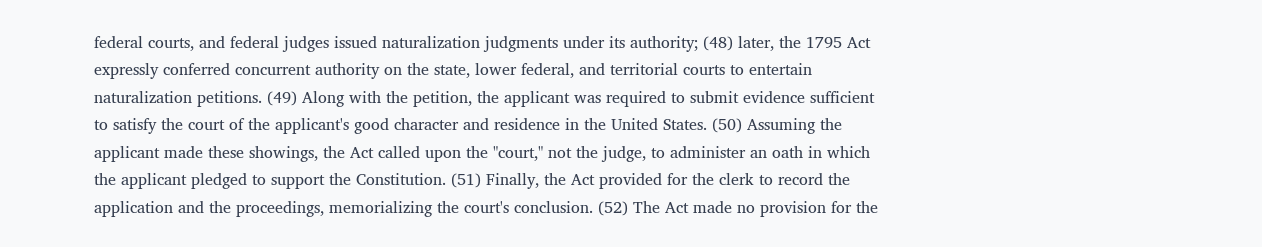federal courts, and federal judges issued naturalization judgments under its authority; (48) later, the 1795 Act expressly conferred concurrent authority on the state, lower federal, and territorial courts to entertain naturalization petitions. (49) Along with the petition, the applicant was required to submit evidence sufficient to satisfy the court of the applicant's good character and residence in the United States. (50) Assuming the applicant made these showings, the Act called upon the "court," not the judge, to administer an oath in which the applicant pledged to support the Constitution. (51) Finally, the Act provided for the clerk to record the application and the proceedings, memorializing the court's conclusion. (52) The Act made no provision for the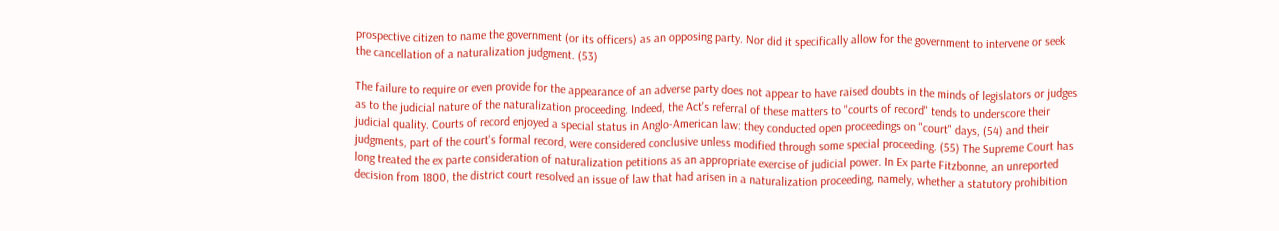prospective citizen to name the government (or its officers) as an opposing party. Nor did it specifically allow for the government to intervene or seek the cancellation of a naturalization judgment. (53)

The failure to require or even provide for the appearance of an adverse party does not appear to have raised doubts in the minds of legislators or judges as to the judicial nature of the naturalization proceeding. Indeed, the Act's referral of these matters to "courts of record" tends to underscore their judicial quality. Courts of record enjoyed a special status in Anglo-American law: they conducted open proceedings on "court" days, (54) and their judgments, part of the court's formal record, were considered conclusive unless modified through some special proceeding. (55) The Supreme Court has long treated the ex parte consideration of naturalization petitions as an appropriate exercise of judicial power. In Ex parte Fitzbonne, an unreported decision from 1800, the district court resolved an issue of law that had arisen in a naturalization proceeding, namely, whether a statutory prohibition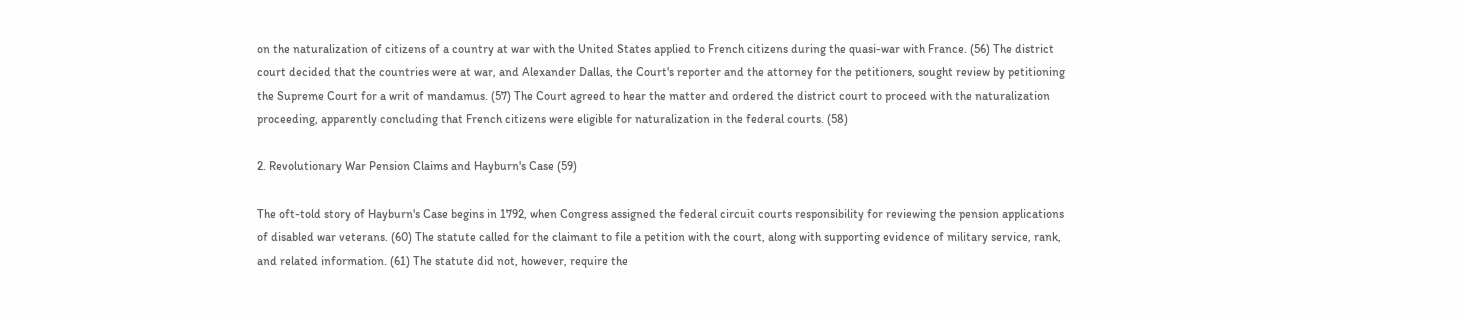on the naturalization of citizens of a country at war with the United States applied to French citizens during the quasi-war with France. (56) The district court decided that the countries were at war, and Alexander Dallas, the Court's reporter and the attorney for the petitioners, sought review by petitioning the Supreme Court for a writ of mandamus. (57) The Court agreed to hear the matter and ordered the district court to proceed with the naturalization proceeding, apparently concluding that French citizens were eligible for naturalization in the federal courts. (58)

2. Revolutionary War Pension Claims and Hayburn's Case (59)

The oft-told story of Hayburn's Case begins in 1792, when Congress assigned the federal circuit courts responsibility for reviewing the pension applications of disabled war veterans. (60) The statute called for the claimant to file a petition with the court, along with supporting evidence of military service, rank, and related information. (61) The statute did not, however, require the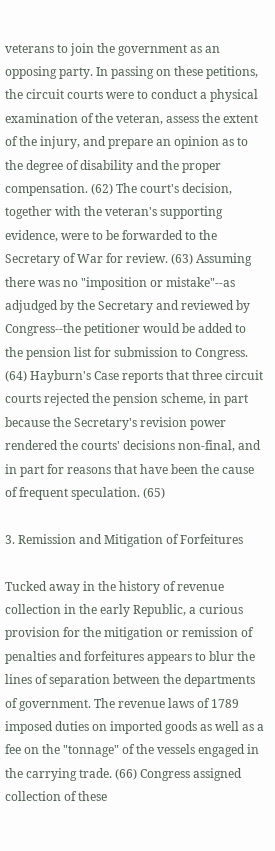veterans to join the government as an opposing party. In passing on these petitions, the circuit courts were to conduct a physical examination of the veteran, assess the extent of the injury, and prepare an opinion as to the degree of disability and the proper compensation. (62) The court's decision, together with the veteran's supporting evidence, were to be forwarded to the Secretary of War for review. (63) Assuming there was no "imposition or mistake"--as adjudged by the Secretary and reviewed by Congress--the petitioner would be added to the pension list for submission to Congress. (64) Hayburn's Case reports that three circuit courts rejected the pension scheme, in part because the Secretary's revision power rendered the courts' decisions non-final, and in part for reasons that have been the cause of frequent speculation. (65)

3. Remission and Mitigation of Forfeitures

Tucked away in the history of revenue collection in the early Republic, a curious provision for the mitigation or remission of penalties and forfeitures appears to blur the lines of separation between the departments of government. The revenue laws of 1789 imposed duties on imported goods as well as a fee on the "tonnage" of the vessels engaged in the carrying trade. (66) Congress assigned collection of these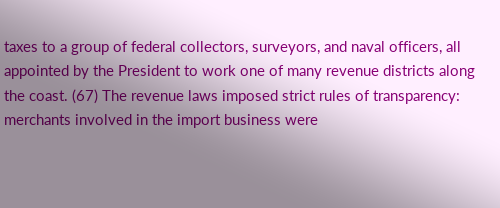taxes to a group of federal collectors, surveyors, and naval officers, all appointed by the President to work one of many revenue districts along the coast. (67) The revenue laws imposed strict rules of transparency: merchants involved in the import business were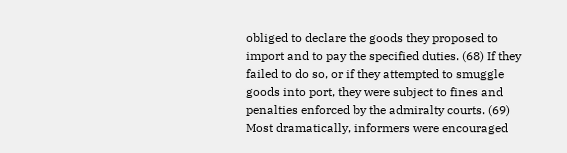obliged to declare the goods they proposed to import and to pay the specified duties. (68) If they failed to do so, or if they attempted to smuggle goods into port, they were subject to fines and penalties enforced by the admiralty courts. (69) Most dramatically, informers were encouraged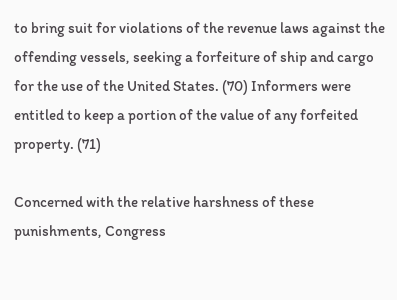to bring suit for violations of the revenue laws against the offending vessels, seeking a forfeiture of ship and cargo for the use of the United States. (70) Informers were entitled to keep a portion of the value of any forfeited property. (71)

Concerned with the relative harshness of these punishments, Congress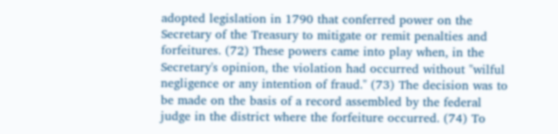adopted legislation in 1790 that conferred power on the Secretary of the Treasury to mitigate or remit penalties and forfeitures. (72) These powers came into play when, in the Secretary's opinion, the violation had occurred without "wilful negligence or any intention of fraud." (73) The decision was to be made on the basis of a record assembled by the federal judge in the district where the forfeiture occurred. (74) To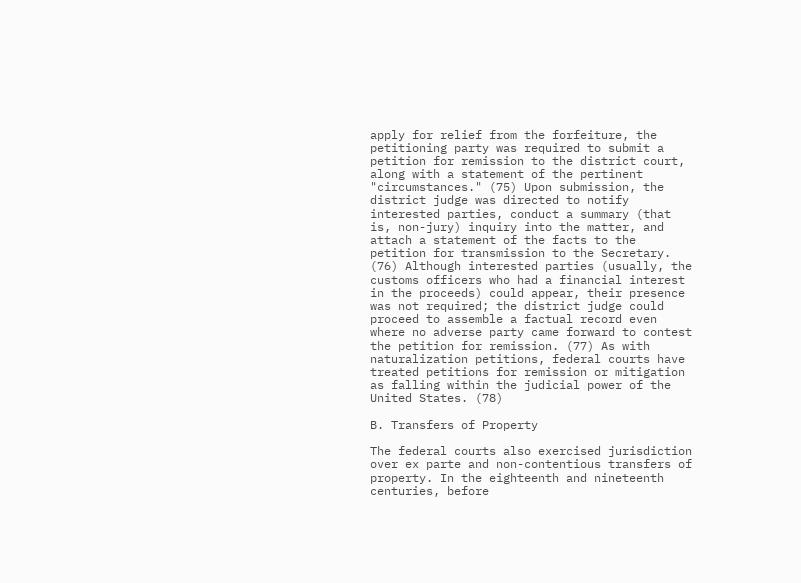apply for relief from the forfeiture, the petitioning party was required to submit a petition for remission to the district court, along with a statement of the pertinent "circumstances." (75) Upon submission, the district judge was directed to notify interested parties, conduct a summary (that is, non-jury) inquiry into the matter, and attach a statement of the facts to the petition for transmission to the Secretary. (76) Although interested parties (usually, the customs officers who had a financial interest in the proceeds) could appear, their presence was not required; the district judge could proceed to assemble a factual record even where no adverse party came forward to contest the petition for remission. (77) As with naturalization petitions, federal courts have treated petitions for remission or mitigation as falling within the judicial power of the United States. (78)

B. Transfers of Property

The federal courts also exercised jurisdiction over ex parte and non-contentious transfers of property. In the eighteenth and nineteenth centuries, before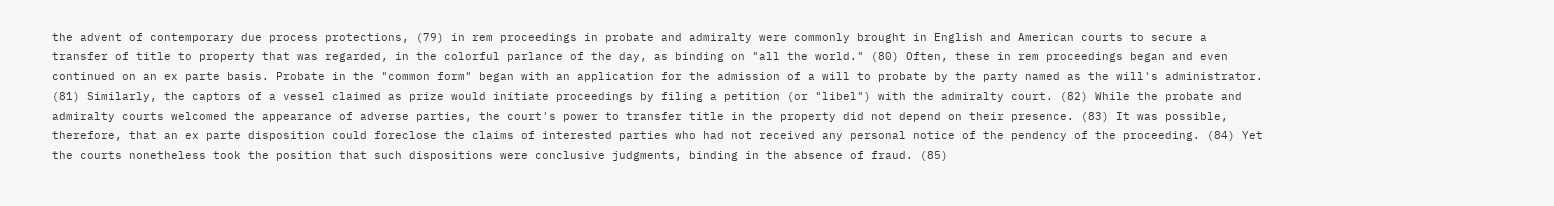the advent of contemporary due process protections, (79) in rem proceedings in probate and admiralty were commonly brought in English and American courts to secure a transfer of title to property that was regarded, in the colorful parlance of the day, as binding on "all the world." (80) Often, these in rem proceedings began and even continued on an ex parte basis. Probate in the "common form" began with an application for the admission of a will to probate by the party named as the will's administrator. (81) Similarly, the captors of a vessel claimed as prize would initiate proceedings by filing a petition (or "libel") with the admiralty court. (82) While the probate and admiralty courts welcomed the appearance of adverse parties, the court's power to transfer title in the property did not depend on their presence. (83) It was possible, therefore, that an ex parte disposition could foreclose the claims of interested parties who had not received any personal notice of the pendency of the proceeding. (84) Yet the courts nonetheless took the position that such dispositions were conclusive judgments, binding in the absence of fraud. (85)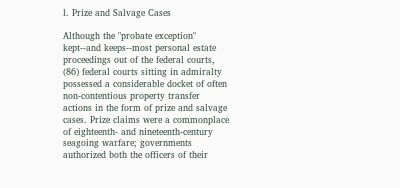l. Prize and Salvage Cases

Although the "probate exception" kept--and keeps--most personal estate proceedings out of the federal courts, (86) federal courts sitting in admiralty possessed a considerable docket of often non-contentious property transfer actions in the form of prize and salvage cases. Prize claims were a commonplace of eighteenth- and nineteenth-century seagoing warfare; governments authorized both the officers of their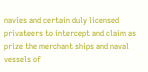navies and certain duly licensed privateers to intercept and claim as prize the merchant ships and naval vessels of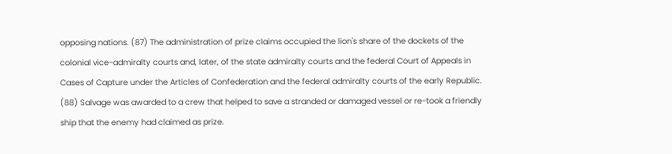opposing nations. (87) The administration of prize claims occupied the lion's share of the dockets of the colonial vice-admiralty courts and, later, of the state admiralty courts and the federal Court of Appeals in Cases of Capture under the Articles of Confederation and the federal admiralty courts of the early Republic. (88) Salvage was awarded to a crew that helped to save a stranded or damaged vessel or re-took a friendly ship that the enemy had claimed as prize.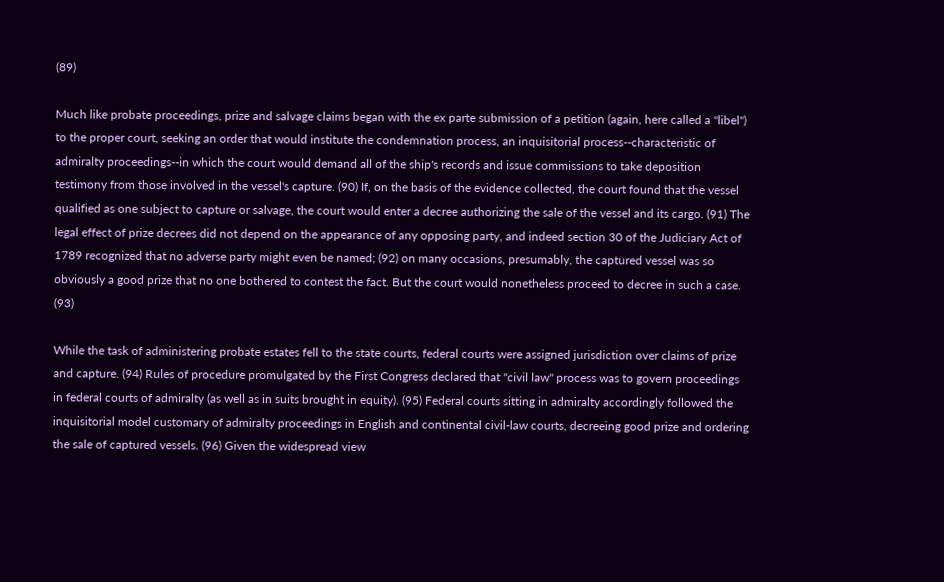(89)

Much like probate proceedings, prize and salvage claims began with the ex parte submission of a petition (again, here called a "libel") to the proper court, seeking an order that would institute the condemnation process, an inquisitorial process--characteristic of admiralty proceedings--in which the court would demand all of the ship's records and issue commissions to take deposition testimony from those involved in the vessel's capture. (90) If, on the basis of the evidence collected, the court found that the vessel qualified as one subject to capture or salvage, the court would enter a decree authorizing the sale of the vessel and its cargo. (91) The legal effect of prize decrees did not depend on the appearance of any opposing party, and indeed section 30 of the Judiciary Act of 1789 recognized that no adverse party might even be named; (92) on many occasions, presumably, the captured vessel was so obviously a good prize that no one bothered to contest the fact. But the court would nonetheless proceed to decree in such a case. (93)

While the task of administering probate estates fell to the state courts, federal courts were assigned jurisdiction over claims of prize and capture. (94) Rules of procedure promulgated by the First Congress declared that "civil law" process was to govern proceedings in federal courts of admiralty (as well as in suits brought in equity). (95) Federal courts sitting in admiralty accordingly followed the inquisitorial model customary of admiralty proceedings in English and continental civil-law courts, decreeing good prize and ordering the sale of captured vessels. (96) Given the widespread view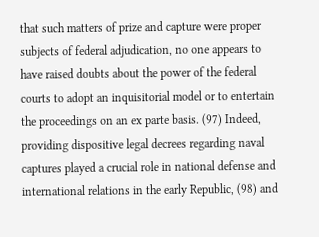that such matters of prize and capture were proper subjects of federal adjudication, no one appears to have raised doubts about the power of the federal courts to adopt an inquisitorial model or to entertain the proceedings on an ex parte basis. (97) Indeed, providing dispositive legal decrees regarding naval captures played a crucial role in national defense and international relations in the early Republic, (98) and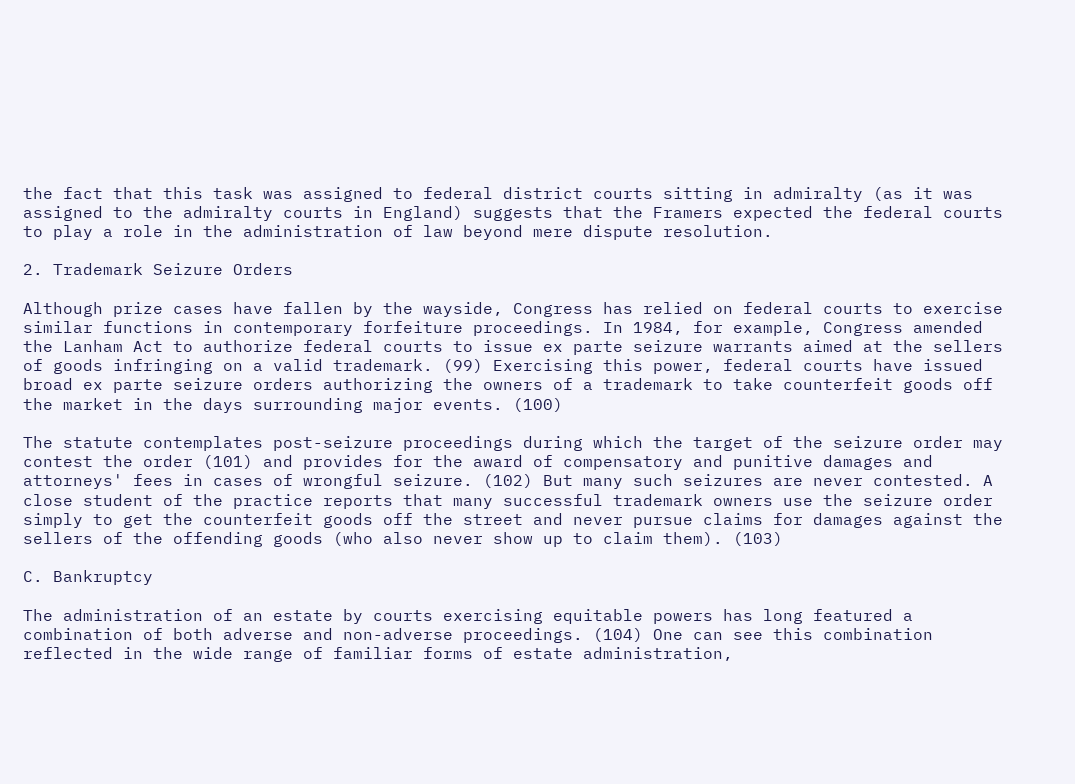the fact that this task was assigned to federal district courts sitting in admiralty (as it was assigned to the admiralty courts in England) suggests that the Framers expected the federal courts to play a role in the administration of law beyond mere dispute resolution.

2. Trademark Seizure Orders

Although prize cases have fallen by the wayside, Congress has relied on federal courts to exercise similar functions in contemporary forfeiture proceedings. In 1984, for example, Congress amended the Lanham Act to authorize federal courts to issue ex parte seizure warrants aimed at the sellers of goods infringing on a valid trademark. (99) Exercising this power, federal courts have issued broad ex parte seizure orders authorizing the owners of a trademark to take counterfeit goods off the market in the days surrounding major events. (100)

The statute contemplates post-seizure proceedings during which the target of the seizure order may contest the order (101) and provides for the award of compensatory and punitive damages and attorneys' fees in cases of wrongful seizure. (102) But many such seizures are never contested. A close student of the practice reports that many successful trademark owners use the seizure order simply to get the counterfeit goods off the street and never pursue claims for damages against the sellers of the offending goods (who also never show up to claim them). (103)

C. Bankruptcy

The administration of an estate by courts exercising equitable powers has long featured a combination of both adverse and non-adverse proceedings. (104) One can see this combination reflected in the wide range of familiar forms of estate administration,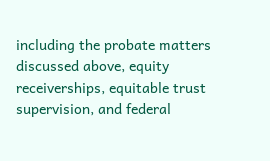including the probate matters discussed above, equity receiverships, equitable trust supervision, and federal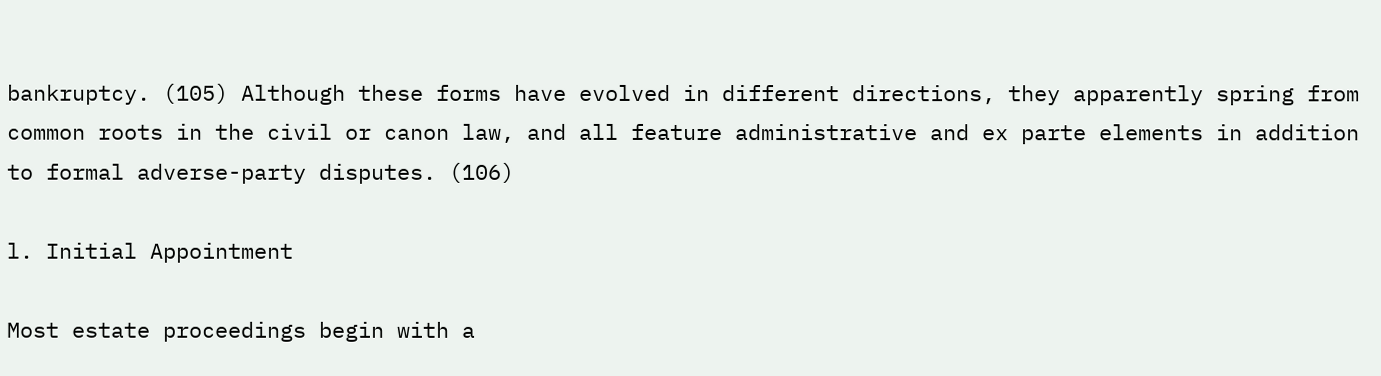bankruptcy. (105) Although these forms have evolved in different directions, they apparently spring from common roots in the civil or canon law, and all feature administrative and ex parte elements in addition to formal adverse-party disputes. (106)

l. Initial Appointment

Most estate proceedings begin with a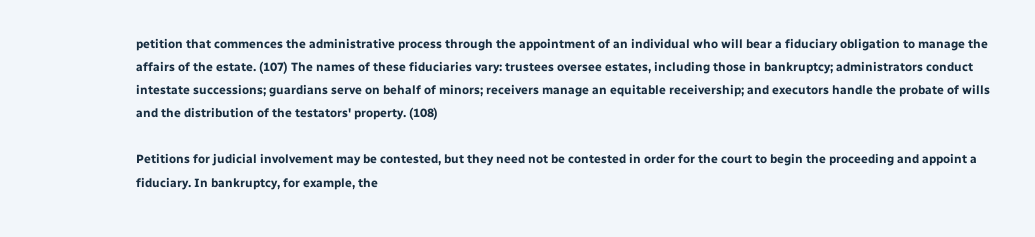petition that commences the administrative process through the appointment of an individual who will bear a fiduciary obligation to manage the affairs of the estate. (107) The names of these fiduciaries vary: trustees oversee estates, including those in bankruptcy; administrators conduct intestate successions; guardians serve on behalf of minors; receivers manage an equitable receivership; and executors handle the probate of wills and the distribution of the testators' property. (108)

Petitions for judicial involvement may be contested, but they need not be contested in order for the court to begin the proceeding and appoint a fiduciary. In bankruptcy, for example, the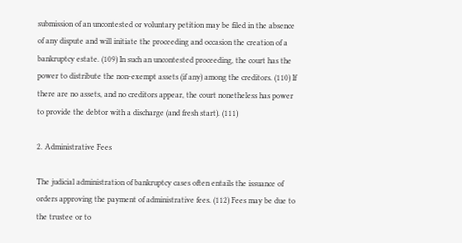submission of an uncontested or voluntary petition may be filed in the absence of any dispute and will initiate the proceeding and occasion the creation of a bankruptcy estate. (109) In such an uncontested proceeding, the court has the power to distribute the non-exempt assets (if any) among the creditors. (110) If there are no assets, and no creditors appear, the court nonetheless has power to provide the debtor with a discharge (and fresh start). (111)

2. Administrative Fees

The judicial administration of bankruptcy cases often entails the issuance of orders approving the payment of administrative fees. (112) Fees may be due to the trustee or to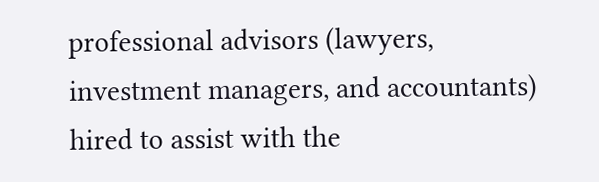professional advisors (lawyers, investment managers, and accountants) hired to assist with the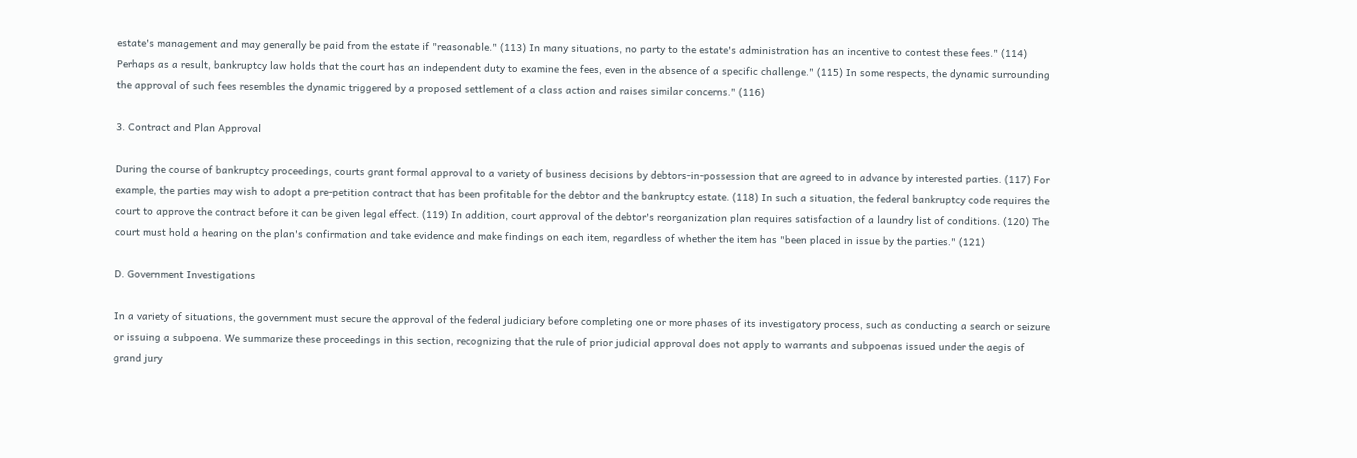estate's management and may generally be paid from the estate if "reasonable." (113) In many situations, no party to the estate's administration has an incentive to contest these fees." (114) Perhaps as a result, bankruptcy law holds that the court has an independent duty to examine the fees, even in the absence of a specific challenge." (115) In some respects, the dynamic surrounding the approval of such fees resembles the dynamic triggered by a proposed settlement of a class action and raises similar concerns." (116)

3. Contract and Plan Approval

During the course of bankruptcy proceedings, courts grant formal approval to a variety of business decisions by debtors-in-possession that are agreed to in advance by interested parties. (117) For example, the parties may wish to adopt a pre-petition contract that has been profitable for the debtor and the bankruptcy estate. (118) In such a situation, the federal bankruptcy code requires the court to approve the contract before it can be given legal effect. (119) In addition, court approval of the debtor's reorganization plan requires satisfaction of a laundry list of conditions. (120) The court must hold a hearing on the plan's confirmation and take evidence and make findings on each item, regardless of whether the item has "been placed in issue by the parties." (121)

D. Government Investigations

In a variety of situations, the government must secure the approval of the federal judiciary before completing one or more phases of its investigatory process, such as conducting a search or seizure or issuing a subpoena. We summarize these proceedings in this section, recognizing that the rule of prior judicial approval does not apply to warrants and subpoenas issued under the aegis of grand jury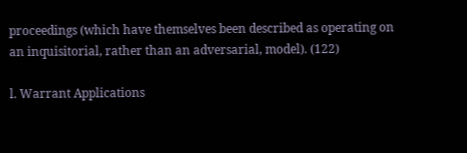proceedings (which have themselves been described as operating on an inquisitorial, rather than an adversarial, model). (122)

l. Warrant Applications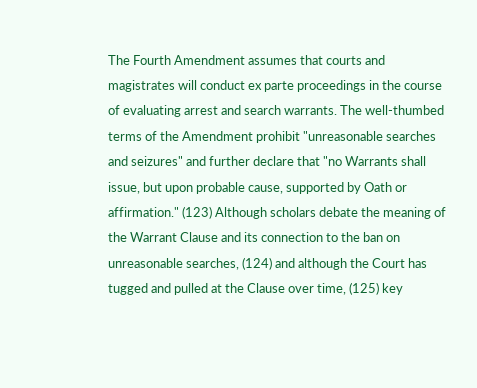The Fourth Amendment assumes that courts and magistrates will conduct ex parte proceedings in the course of evaluating arrest and search warrants. The well-thumbed terms of the Amendment prohibit "unreasonable searches and seizures" and further declare that "no Warrants shall issue, but upon probable cause, supported by Oath or affirmation." (123) Although scholars debate the meaning of the Warrant Clause and its connection to the ban on unreasonable searches, (124) and although the Court has tugged and pulled at the Clause over time, (125) key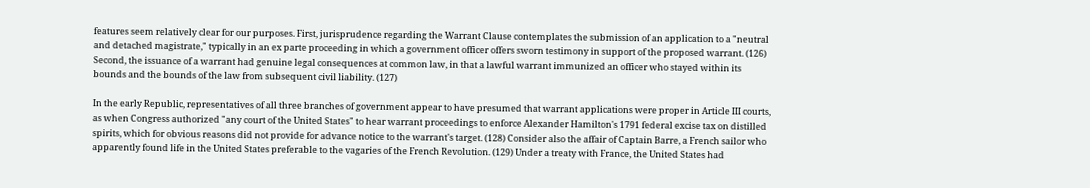features seem relatively clear for our purposes. First, jurisprudence regarding the Warrant Clause contemplates the submission of an application to a "neutral and detached magistrate," typically in an ex parte proceeding in which a government officer offers sworn testimony in support of the proposed warrant. (126) Second, the issuance of a warrant had genuine legal consequences at common law, in that a lawful warrant immunized an officer who stayed within its bounds and the bounds of the law from subsequent civil liability. (127)

In the early Republic, representatives of all three branches of government appear to have presumed that warrant applications were proper in Article III courts, as when Congress authorized "any court of the United States" to hear warrant proceedings to enforce Alexander Hamilton's 1791 federal excise tax on distilled spirits, which for obvious reasons did not provide for advance notice to the warrant's target. (128) Consider also the affair of Captain Barre, a French sailor who apparently found life in the United States preferable to the vagaries of the French Revolution. (129) Under a treaty with France, the United States had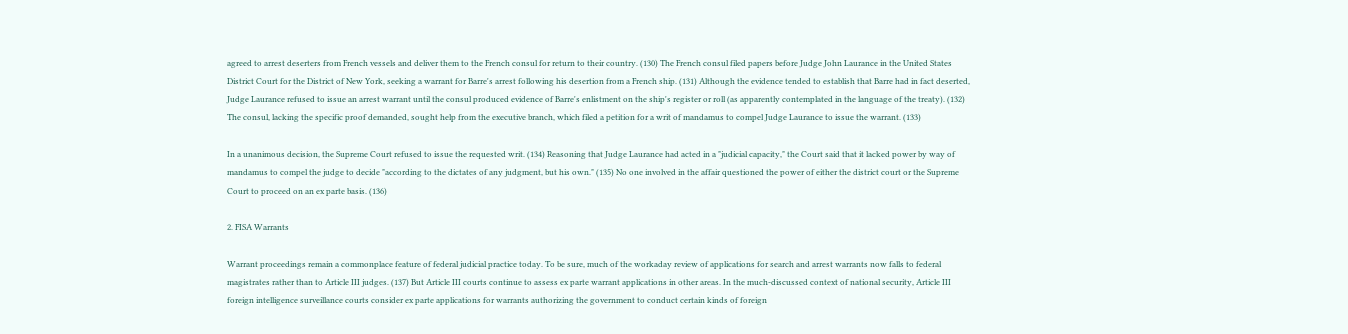agreed to arrest deserters from French vessels and deliver them to the French consul for return to their country. (130) The French consul filed papers before Judge John Laurance in the United States District Court for the District of New York, seeking a warrant for Barre's arrest following his desertion from a French ship. (131) Although the evidence tended to establish that Barre had in fact deserted, Judge Laurance refused to issue an arrest warrant until the consul produced evidence of Barre's enlistment on the ship's register or roll (as apparently contemplated in the language of the treaty). (132) The consul, lacking the specific proof demanded, sought help from the executive branch, which filed a petition for a writ of mandamus to compel Judge Laurance to issue the warrant. (133)

In a unanimous decision, the Supreme Court refused to issue the requested writ. (134) Reasoning that Judge Laurance had acted in a "judicial capacity," the Court said that it lacked power by way of mandamus to compel the judge to decide "according to the dictates of any judgment, but his own." (135) No one involved in the affair questioned the power of either the district court or the Supreme Court to proceed on an ex parte basis. (136)

2. FISA Warrants

Warrant proceedings remain a commonplace feature of federal judicial practice today. To be sure, much of the workaday review of applications for search and arrest warrants now falls to federal magistrates rather than to Article III judges. (137) But Article III courts continue to assess ex parte warrant applications in other areas. In the much-discussed context of national security, Article III foreign intelligence surveillance courts consider ex parte applications for warrants authorizing the government to conduct certain kinds of foreign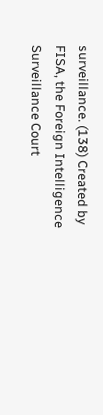surveillance. (138) Created by FISA, the Foreign Intelligence Surveillance Court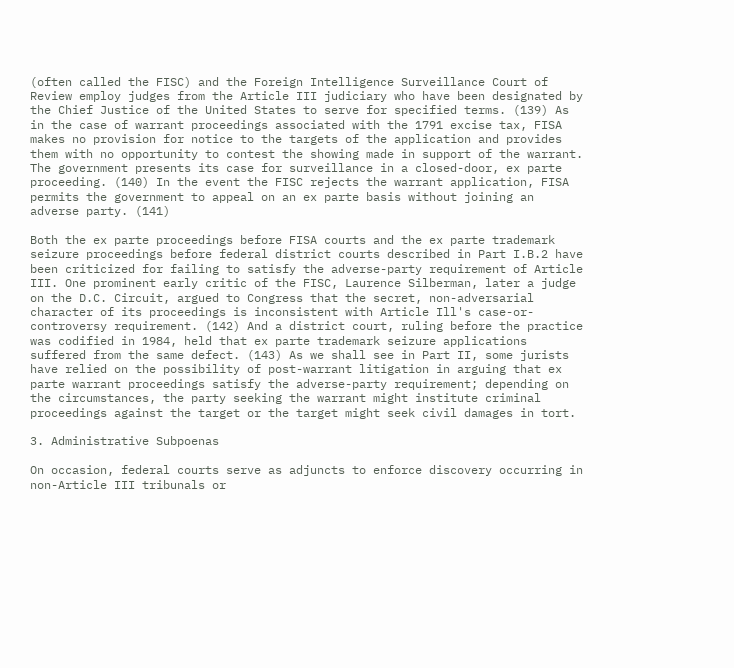(often called the FISC) and the Foreign Intelligence Surveillance Court of Review employ judges from the Article III judiciary who have been designated by the Chief Justice of the United States to serve for specified terms. (139) As in the case of warrant proceedings associated with the 1791 excise tax, FISA makes no provision for notice to the targets of the application and provides them with no opportunity to contest the showing made in support of the warrant. The government presents its case for surveillance in a closed-door, ex parte proceeding. (140) In the event the FISC rejects the warrant application, FISA permits the government to appeal on an ex parte basis without joining an adverse party. (141)

Both the ex parte proceedings before FISA courts and the ex parte trademark seizure proceedings before federal district courts described in Part I.B.2 have been criticized for failing to satisfy the adverse-party requirement of Article III. One prominent early critic of the FISC, Laurence Silberman, later a judge on the D.C. Circuit, argued to Congress that the secret, non-adversarial character of its proceedings is inconsistent with Article Ill's case-or-controversy requirement. (142) And a district court, ruling before the practice was codified in 1984, held that ex parte trademark seizure applications suffered from the same defect. (143) As we shall see in Part II, some jurists have relied on the possibility of post-warrant litigation in arguing that ex parte warrant proceedings satisfy the adverse-party requirement; depending on the circumstances, the party seeking the warrant might institute criminal proceedings against the target or the target might seek civil damages in tort.

3. Administrative Subpoenas

On occasion, federal courts serve as adjuncts to enforce discovery occurring in non-Article III tribunals or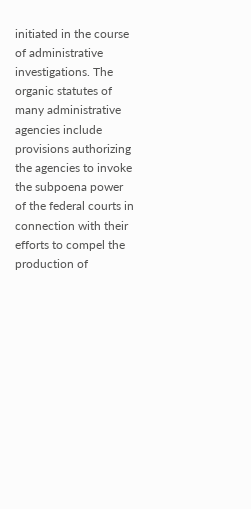initiated in the course of administrative investigations. The organic statutes of many administrative agencies include provisions authorizing the agencies to invoke the subpoena power of the federal courts in connection with their efforts to compel the production of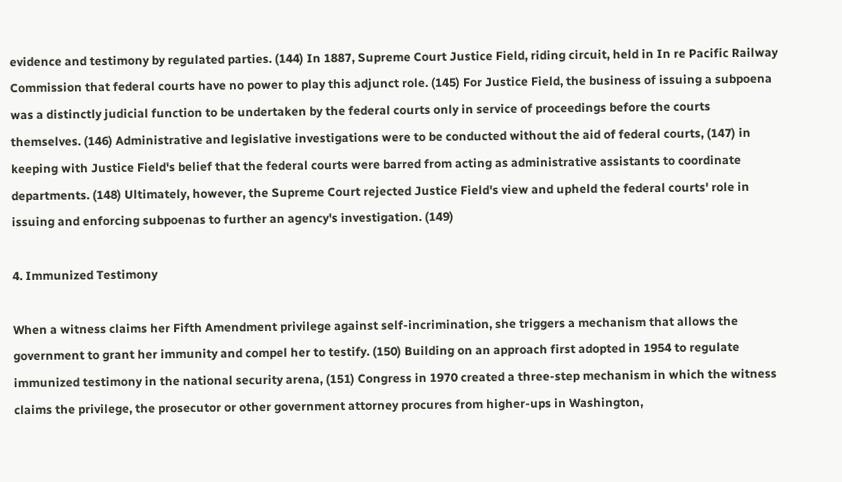evidence and testimony by regulated parties. (144) In 1887, Supreme Court Justice Field, riding circuit, held in In re Pacific Railway Commission that federal courts have no power to play this adjunct role. (145) For Justice Field, the business of issuing a subpoena was a distinctly judicial function to be undertaken by the federal courts only in service of proceedings before the courts themselves. (146) Administrative and legislative investigations were to be conducted without the aid of federal courts, (147) in keeping with Justice Field's belief that the federal courts were barred from acting as administrative assistants to coordinate departments. (148) Ultimately, however, the Supreme Court rejected Justice Field's view and upheld the federal courts' role in issuing and enforcing subpoenas to further an agency's investigation. (149)

4. Immunized Testimony

When a witness claims her Fifth Amendment privilege against self-incrimination, she triggers a mechanism that allows the government to grant her immunity and compel her to testify. (150) Building on an approach first adopted in 1954 to regulate immunized testimony in the national security arena, (151) Congress in 1970 created a three-step mechanism in which the witness claims the privilege, the prosecutor or other government attorney procures from higher-ups in Washington,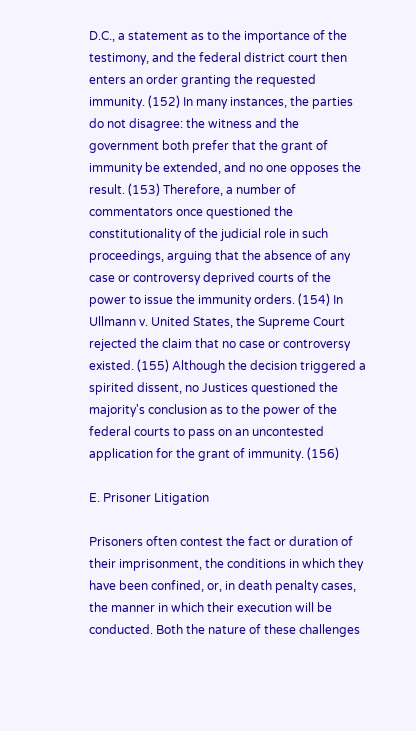D.C., a statement as to the importance of the testimony, and the federal district court then enters an order granting the requested immunity. (152) In many instances, the parties do not disagree: the witness and the government both prefer that the grant of immunity be extended, and no one opposes the result. (153) Therefore, a number of commentators once questioned the constitutionality of the judicial role in such proceedings, arguing that the absence of any case or controversy deprived courts of the power to issue the immunity orders. (154) In Ullmann v. United States, the Supreme Court rejected the claim that no case or controversy existed. (155) Although the decision triggered a spirited dissent, no Justices questioned the majority's conclusion as to the power of the federal courts to pass on an uncontested application for the grant of immunity. (156)

E. Prisoner Litigation

Prisoners often contest the fact or duration of their imprisonment, the conditions in which they have been confined, or, in death penalty cases, the manner in which their execution will be conducted. Both the nature of these challenges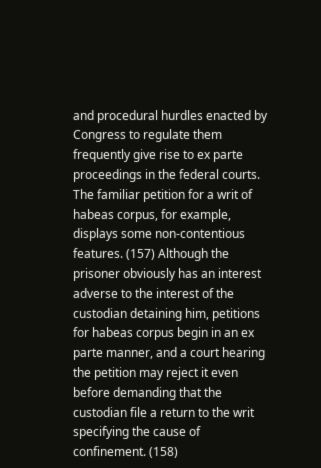and procedural hurdles enacted by Congress to regulate them frequently give rise to ex parte proceedings in the federal courts. The familiar petition for a writ of habeas corpus, for example, displays some non-contentious features. (157) Although the prisoner obviously has an interest adverse to the interest of the custodian detaining him, petitions for habeas corpus begin in an ex parte manner, and a court hearing the petition may reject it even before demanding that the custodian file a return to the writ specifying the cause of confinement. (158)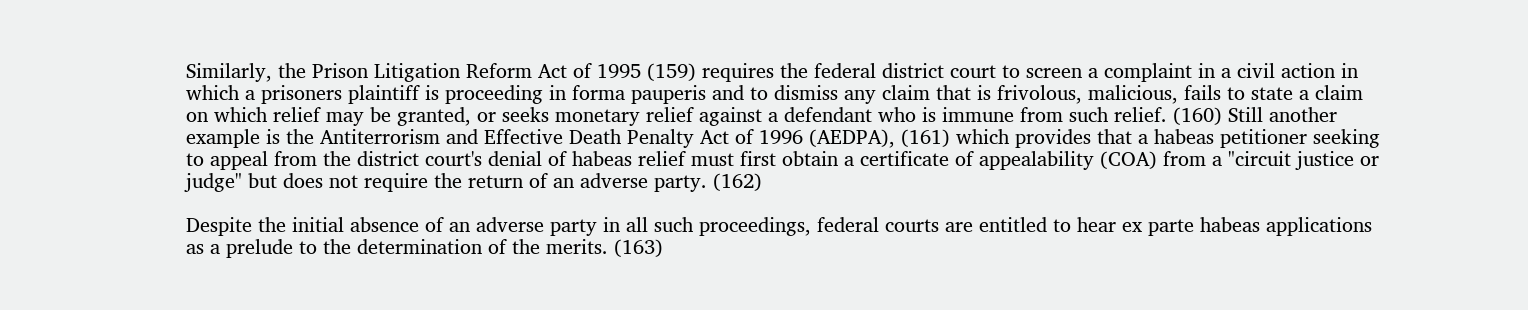Similarly, the Prison Litigation Reform Act of 1995 (159) requires the federal district court to screen a complaint in a civil action in which a prisoners plaintiff is proceeding in forma pauperis and to dismiss any claim that is frivolous, malicious, fails to state a claim on which relief may be granted, or seeks monetary relief against a defendant who is immune from such relief. (160) Still another example is the Antiterrorism and Effective Death Penalty Act of 1996 (AEDPA), (161) which provides that a habeas petitioner seeking to appeal from the district court's denial of habeas relief must first obtain a certificate of appealability (COA) from a "circuit justice or judge" but does not require the return of an adverse party. (162)

Despite the initial absence of an adverse party in all such proceedings, federal courts are entitled to hear ex parte habeas applications as a prelude to the determination of the merits. (163)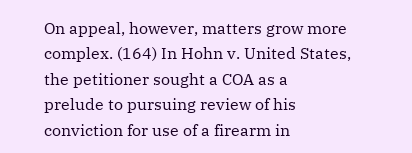On appeal, however, matters grow more complex. (164) In Hohn v. United States, the petitioner sought a COA as a prelude to pursuing review of his conviction for use of a firearm in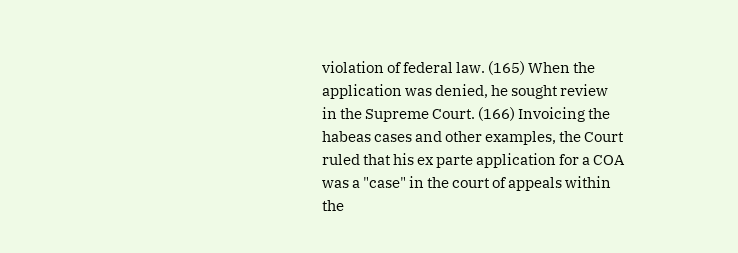violation of federal law. (165) When the application was denied, he sought review in the Supreme Court. (166) Invoicing the habeas cases and other examples, the Court ruled that his ex parte application for a COA was a "case" in the court of appeals within the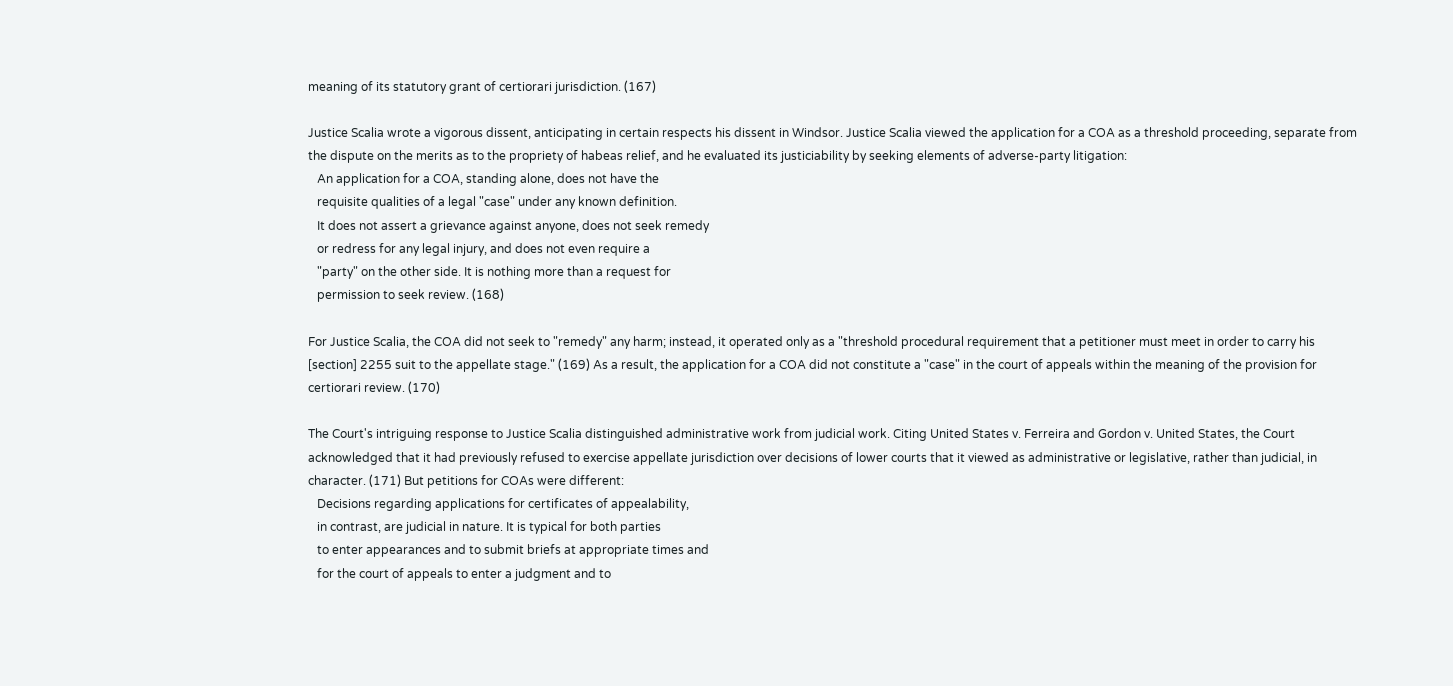meaning of its statutory grant of certiorari jurisdiction. (167)

Justice Scalia wrote a vigorous dissent, anticipating in certain respects his dissent in Windsor. Justice Scalia viewed the application for a COA as a threshold proceeding, separate from the dispute on the merits as to the propriety of habeas relief, and he evaluated its justiciability by seeking elements of adverse-party litigation:
   An application for a COA, standing alone, does not have the
   requisite qualities of a legal "case" under any known definition.
   It does not assert a grievance against anyone, does not seek remedy
   or redress for any legal injury, and does not even require a
   "party" on the other side. It is nothing more than a request for
   permission to seek review. (168)

For Justice Scalia, the COA did not seek to "remedy" any harm; instead, it operated only as a "threshold procedural requirement that a petitioner must meet in order to carry his [section] 2255 suit to the appellate stage." (169) As a result, the application for a COA did not constitute a "case" in the court of appeals within the meaning of the provision for certiorari review. (170)

The Court's intriguing response to Justice Scalia distinguished administrative work from judicial work. Citing United States v. Ferreira and Gordon v. United States, the Court acknowledged that it had previously refused to exercise appellate jurisdiction over decisions of lower courts that it viewed as administrative or legislative, rather than judicial, in character. (171) But petitions for COAs were different:
   Decisions regarding applications for certificates of appealability,
   in contrast, are judicial in nature. It is typical for both parties
   to enter appearances and to submit briefs at appropriate times and
   for the court of appeals to enter a judgment and to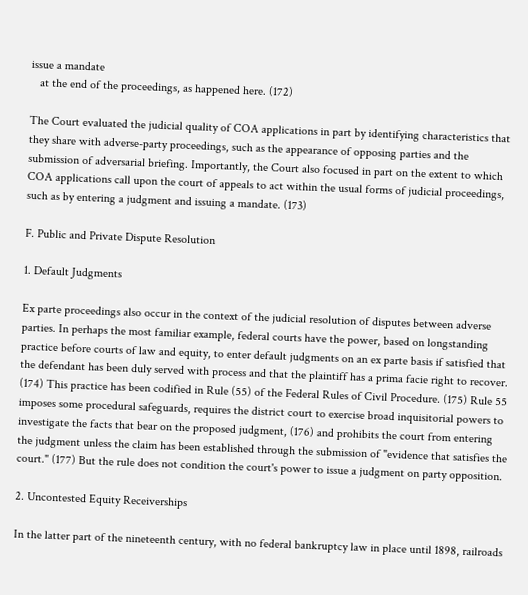issue a mandate
   at the end of the proceedings, as happened here. (172)

The Court evaluated the judicial quality of COA applications in part by identifying characteristics that they share with adverse-party proceedings, such as the appearance of opposing parties and the submission of adversarial briefing. Importantly, the Court also focused in part on the extent to which COA applications call upon the court of appeals to act within the usual forms of judicial proceedings, such as by entering a judgment and issuing a mandate. (173)

F. Public and Private Dispute Resolution

1. Default Judgments

Ex parte proceedings also occur in the context of the judicial resolution of disputes between adverse parties. In perhaps the most familiar example, federal courts have the power, based on longstanding practice before courts of law and equity, to enter default judgments on an ex parte basis if satisfied that the defendant has been duly served with process and that the plaintiff has a prima facie right to recover. (174) This practice has been codified in Rule (55) of the Federal Rules of Civil Procedure. (175) Rule 55 imposes some procedural safeguards, requires the district court to exercise broad inquisitorial powers to investigate the facts that bear on the proposed judgment, (176) and prohibits the court from entering the judgment unless the claim has been established through the submission of "evidence that satisfies the court." (177) But the rule does not condition the court's power to issue a judgment on party opposition.

2. Uncontested Equity Receiverships

In the latter part of the nineteenth century, with no federal bankruptcy law in place until 1898, railroads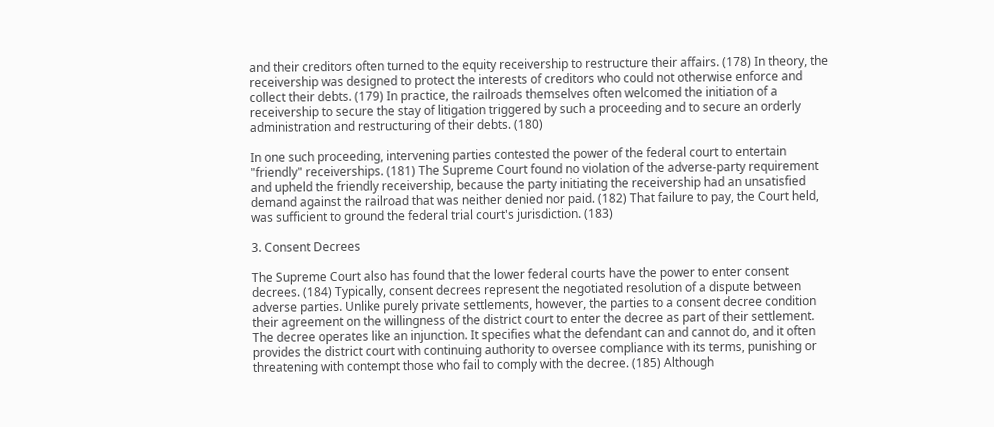and their creditors often turned to the equity receivership to restructure their affairs. (178) In theory, the receivership was designed to protect the interests of creditors who could not otherwise enforce and collect their debts. (179) In practice, the railroads themselves often welcomed the initiation of a receivership to secure the stay of litigation triggered by such a proceeding and to secure an orderly administration and restructuring of their debts. (180)

In one such proceeding, intervening parties contested the power of the federal court to entertain "friendly" receiverships. (181) The Supreme Court found no violation of the adverse-party requirement and upheld the friendly receivership, because the party initiating the receivership had an unsatisfied demand against the railroad that was neither denied nor paid. (182) That failure to pay, the Court held, was sufficient to ground the federal trial court's jurisdiction. (183)

3. Consent Decrees

The Supreme Court also has found that the lower federal courts have the power to enter consent decrees. (184) Typically, consent decrees represent the negotiated resolution of a dispute between adverse parties. Unlike purely private settlements, however, the parties to a consent decree condition their agreement on the willingness of the district court to enter the decree as part of their settlement. The decree operates like an injunction. It specifies what the defendant can and cannot do, and it often provides the district court with continuing authority to oversee compliance with its terms, punishing or threatening with contempt those who fail to comply with the decree. (185) Although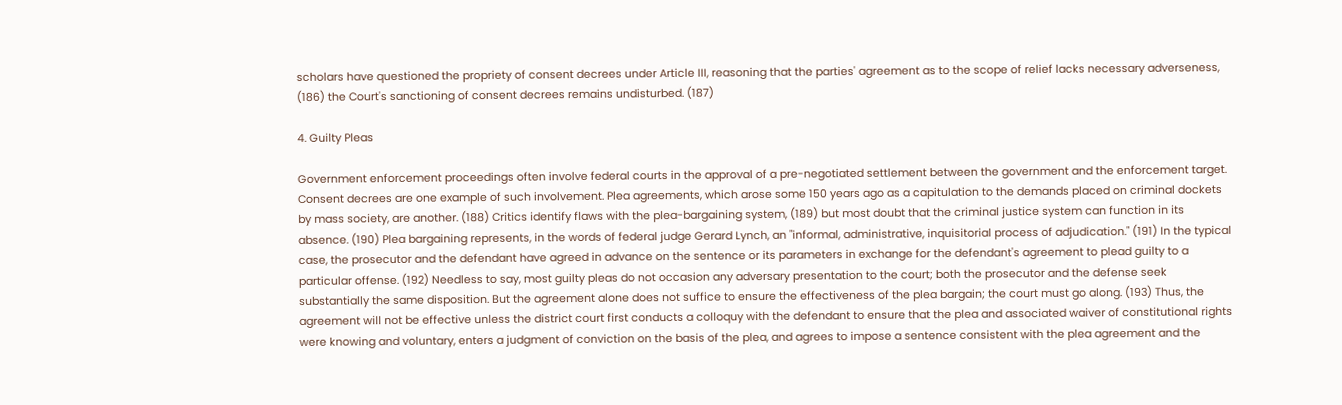scholars have questioned the propriety of consent decrees under Article III, reasoning that the parties' agreement as to the scope of relief lacks necessary adverseness, (186) the Court's sanctioning of consent decrees remains undisturbed. (187)

4. Guilty Pleas

Government enforcement proceedings often involve federal courts in the approval of a pre-negotiated settlement between the government and the enforcement target. Consent decrees are one example of such involvement. Plea agreements, which arose some 150 years ago as a capitulation to the demands placed on criminal dockets by mass society, are another. (188) Critics identify flaws with the plea-bargaining system, (189) but most doubt that the criminal justice system can function in its absence. (190) Plea bargaining represents, in the words of federal judge Gerard Lynch, an "informal, administrative, inquisitorial process of adjudication." (191) In the typical case, the prosecutor and the defendant have agreed in advance on the sentence or its parameters in exchange for the defendant's agreement to plead guilty to a particular offense. (192) Needless to say, most guilty pleas do not occasion any adversary presentation to the court; both the prosecutor and the defense seek substantially the same disposition. But the agreement alone does not suffice to ensure the effectiveness of the plea bargain; the court must go along. (193) Thus, the agreement will not be effective unless the district court first conducts a colloquy with the defendant to ensure that the plea and associated waiver of constitutional rights were knowing and voluntary, enters a judgment of conviction on the basis of the plea, and agrees to impose a sentence consistent with the plea agreement and the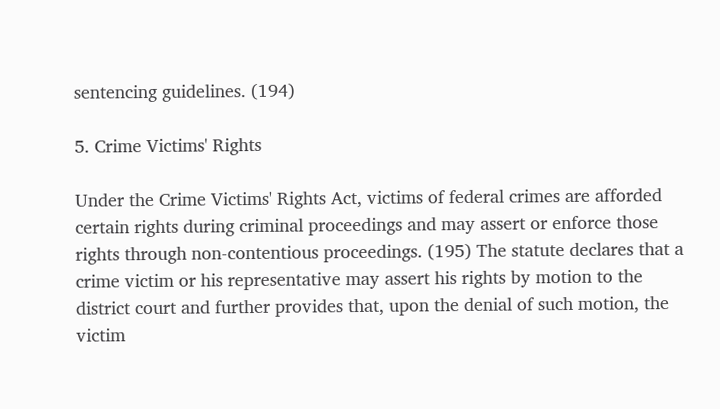sentencing guidelines. (194)

5. Crime Victims' Rights

Under the Crime Victims' Rights Act, victims of federal crimes are afforded certain rights during criminal proceedings and may assert or enforce those rights through non-contentious proceedings. (195) The statute declares that a crime victim or his representative may assert his rights by motion to the district court and further provides that, upon the denial of such motion, the victim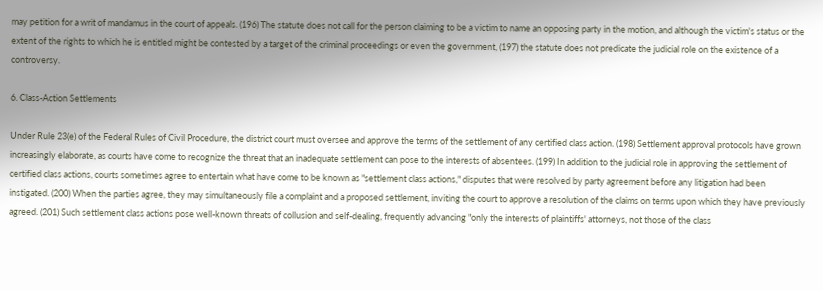may petition for a writ of mandamus in the court of appeals. (196) The statute does not call for the person claiming to be a victim to name an opposing party in the motion, and although the victim's status or the extent of the rights to which he is entitled might be contested by a target of the criminal proceedings or even the government, (197) the statute does not predicate the judicial role on the existence of a controversy.

6. Class-Action Settlements

Under Rule 23(e) of the Federal Rules of Civil Procedure, the district court must oversee and approve the terms of the settlement of any certified class action. (198) Settlement approval protocols have grown increasingly elaborate, as courts have come to recognize the threat that an inadequate settlement can pose to the interests of absentees. (199) In addition to the judicial role in approving the settlement of certified class actions, courts sometimes agree to entertain what have come to be known as "settlement class actions," disputes that were resolved by party agreement before any litigation had been instigated. (200) When the parties agree, they may simultaneously file a complaint and a proposed settlement, inviting the court to approve a resolution of the claims on terms upon which they have previously agreed. (201) Such settlement class actions pose well-known threats of collusion and self-dealing, frequently advancing "only the interests of plaintiffs' attorneys, not those of the class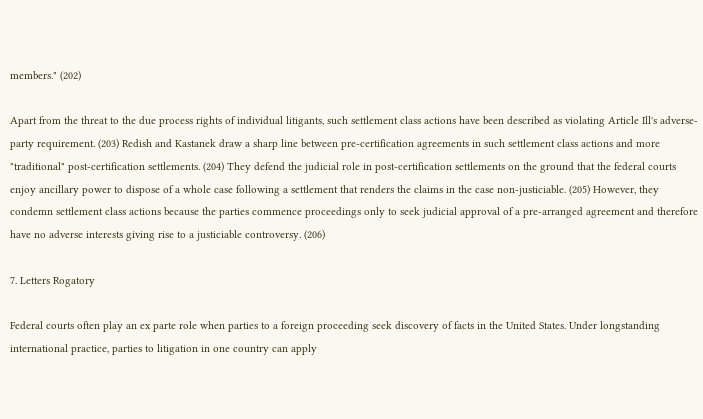members." (202)

Apart from the threat to the due process rights of individual litigants, such settlement class actions have been described as violating Article Ill's adverse-party requirement. (203) Redish and Kastanek draw a sharp line between pre-certification agreements in such settlement class actions and more "traditional" post-certification settlements. (204) They defend the judicial role in post-certification settlements on the ground that the federal courts enjoy ancillary power to dispose of a whole case following a settlement that renders the claims in the case non-justiciable. (205) However, they condemn settlement class actions because the parties commence proceedings only to seek judicial approval of a pre-arranged agreement and therefore have no adverse interests giving rise to a justiciable controversy. (206)

7. Letters Rogatory

Federal courts often play an ex parte role when parties to a foreign proceeding seek discovery of facts in the United States. Under longstanding international practice, parties to litigation in one country can apply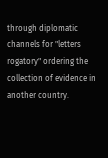through diplomatic channels for "letters rogatory" ordering the collection of evidence in another country.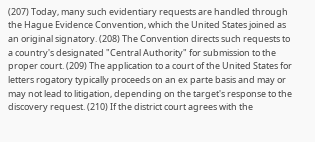(207) Today, many such evidentiary requests are handled through the Hague Evidence Convention, which the United States joined as an original signatory. (208) The Convention directs such requests to a country's designated "Central Authority" for submission to the proper court. (209) The application to a court of the United States for letters rogatory typically proceeds on an ex parte basis and may or may not lead to litigation, depending on the target's response to the discovery request. (210) If the district court agrees with the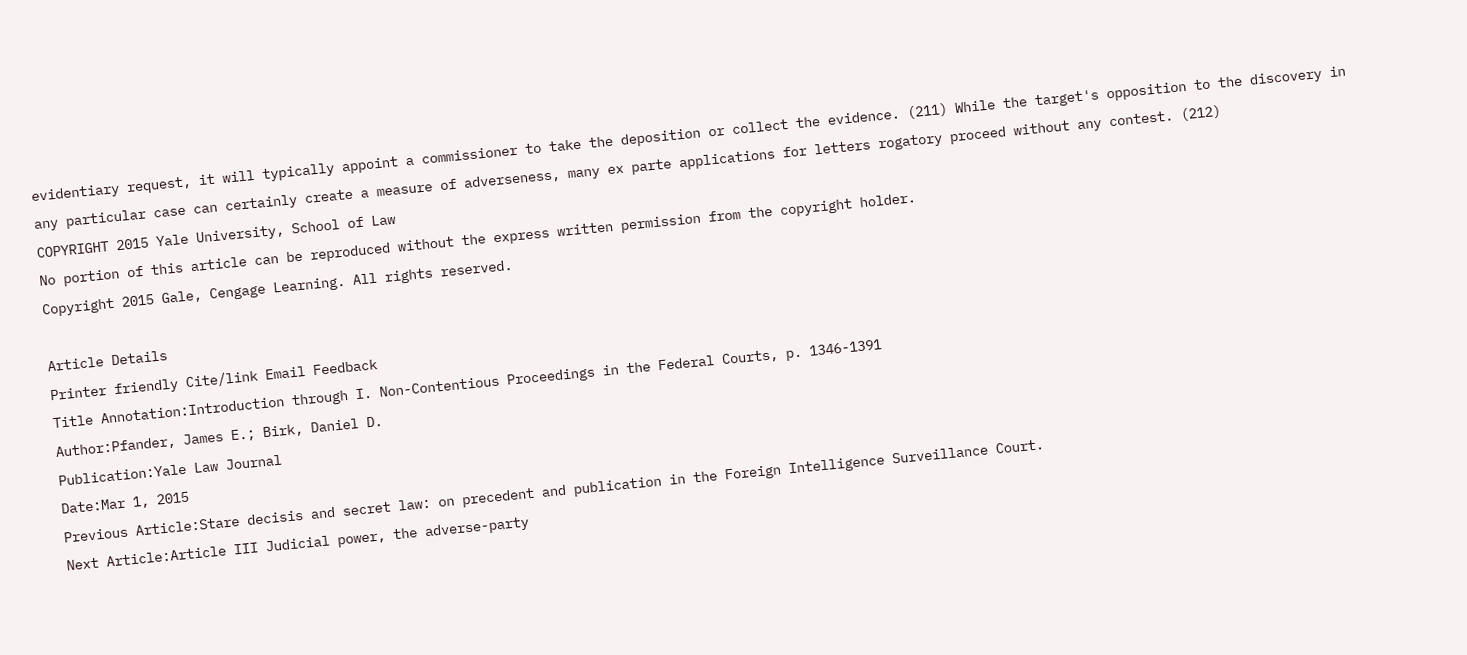evidentiary request, it will typically appoint a commissioner to take the deposition or collect the evidence. (211) While the target's opposition to the discovery in any particular case can certainly create a measure of adverseness, many ex parte applications for letters rogatory proceed without any contest. (212)
COPYRIGHT 2015 Yale University, School of Law
No portion of this article can be reproduced without the express written permission from the copyright holder.
Copyright 2015 Gale, Cengage Learning. All rights reserved.

Article Details
Printer friendly Cite/link Email Feedback
Title Annotation:Introduction through I. Non-Contentious Proceedings in the Federal Courts, p. 1346-1391
Author:Pfander, James E.; Birk, Daniel D.
Publication:Yale Law Journal
Date:Mar 1, 2015
Previous Article:Stare decisis and secret law: on precedent and publication in the Foreign Intelligence Surveillance Court.
Next Article:Article III Judicial power, the adverse-party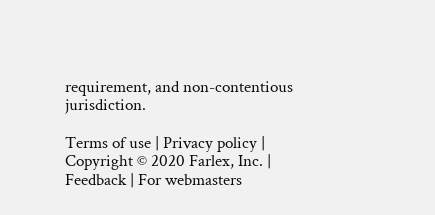requirement, and non-contentious jurisdiction.

Terms of use | Privacy policy | Copyright © 2020 Farlex, Inc. | Feedback | For webmasters